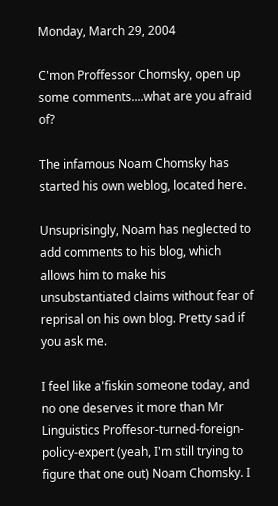Monday, March 29, 2004

C'mon Proffessor Chomsky, open up some comments....what are you afraid of?

The infamous Noam Chomsky has started his own weblog, located here.

Unsuprisingly, Noam has neglected to add comments to his blog, which allows him to make his unsubstantiated claims without fear of reprisal on his own blog. Pretty sad if you ask me.

I feel like a'fiskin someone today, and no one deserves it more than Mr Linguistics Proffesor-turned-foreign-policy-expert (yeah, I'm still trying to figure that one out) Noam Chomsky. I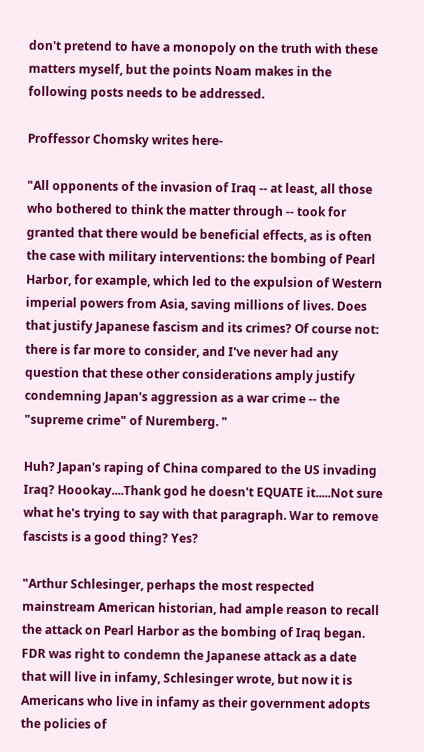don't pretend to have a monopoly on the truth with these matters myself, but the points Noam makes in the following posts needs to be addressed.

Proffessor Chomsky writes here-

"All opponents of the invasion of Iraq -- at least, all those who bothered to think the matter through -- took for granted that there would be beneficial effects, as is often the case with military interventions: the bombing of Pearl Harbor, for example, which led to the expulsion of Western imperial powers from Asia, saving millions of lives. Does that justify Japanese fascism and its crimes? Of course not: there is far more to consider, and I've never had any question that these other considerations amply justify condemning Japan's aggression as a war crime -- the "supreme crime" of Nuremberg. "

Huh? Japan's raping of China compared to the US invading Iraq? Hoookay....Thank god he doesn't EQUATE it.....Not sure what he's trying to say with that paragraph. War to remove fascists is a good thing? Yes?

"Arthur Schlesinger, perhaps the most respected mainstream American historian, had ample reason to recall the attack on Pearl Harbor as the bombing of Iraq began. FDR was right to condemn the Japanese attack as a date that will live in infamy, Schlesinger wrote, but now it is Americans who live in infamy as their government adopts the policies of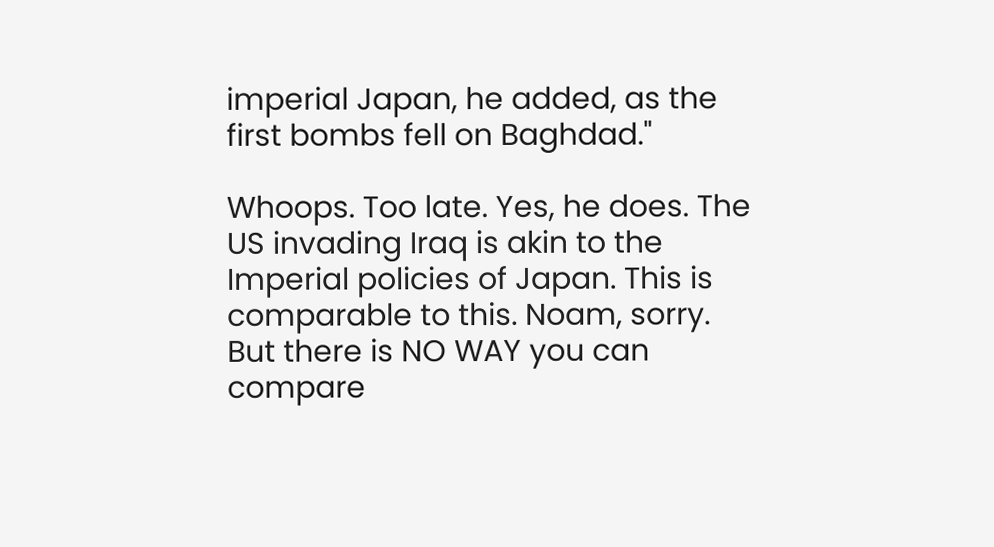imperial Japan, he added, as the first bombs fell on Baghdad."

Whoops. Too late. Yes, he does. The US invading Iraq is akin to the Imperial policies of Japan. This is comparable to this. Noam, sorry. But there is NO WAY you can compare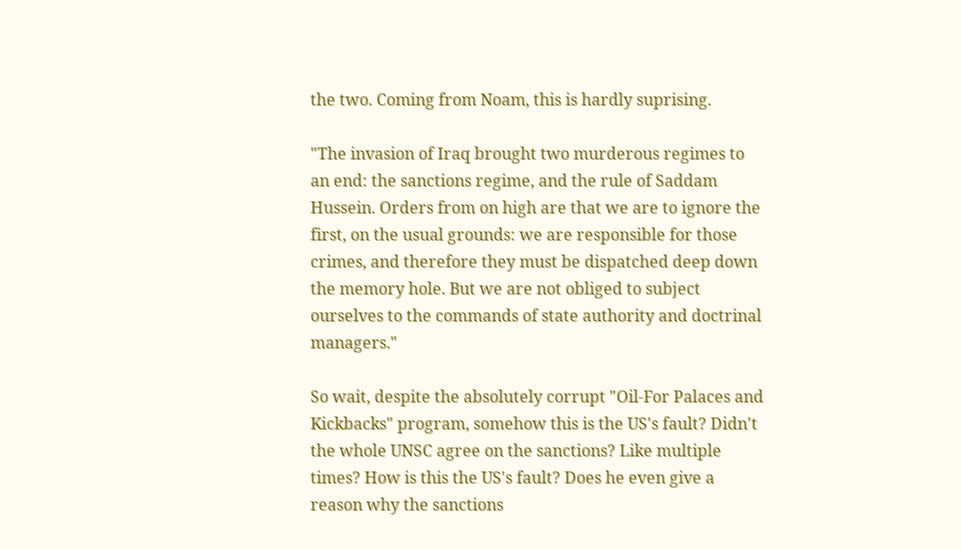the two. Coming from Noam, this is hardly suprising.

"The invasion of Iraq brought two murderous regimes to an end: the sanctions regime, and the rule of Saddam Hussein. Orders from on high are that we are to ignore the first, on the usual grounds: we are responsible for those crimes, and therefore they must be dispatched deep down the memory hole. But we are not obliged to subject ourselves to the commands of state authority and doctrinal managers."

So wait, despite the absolutely corrupt "Oil-For Palaces and Kickbacks" program, somehow this is the US's fault? Didn't the whole UNSC agree on the sanctions? Like multiple times? How is this the US's fault? Does he even give a reason why the sanctions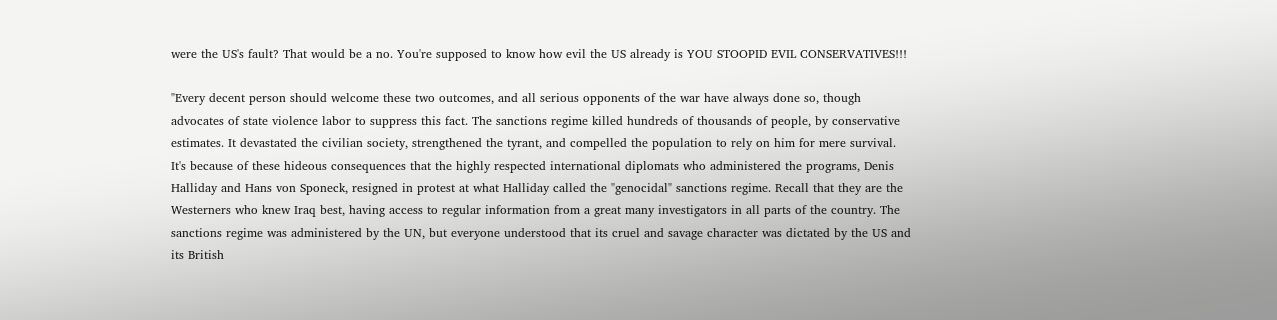were the US's fault? That would be a no. You're supposed to know how evil the US already is YOU STOOPID EVIL CONSERVATIVES!!!

"Every decent person should welcome these two outcomes, and all serious opponents of the war have always done so, though advocates of state violence labor to suppress this fact. The sanctions regime killed hundreds of thousands of people, by conservative estimates. It devastated the civilian society, strengthened the tyrant, and compelled the population to rely on him for mere survival. It's because of these hideous consequences that the highly respected international diplomats who administered the programs, Denis Halliday and Hans von Sponeck, resigned in protest at what Halliday called the "genocidal" sanctions regime. Recall that they are the Westerners who knew Iraq best, having access to regular information from a great many investigators in all parts of the country. The sanctions regime was administered by the UN, but everyone understood that its cruel and savage character was dictated by the US and its British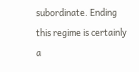subordinate. Ending this regime is certainly a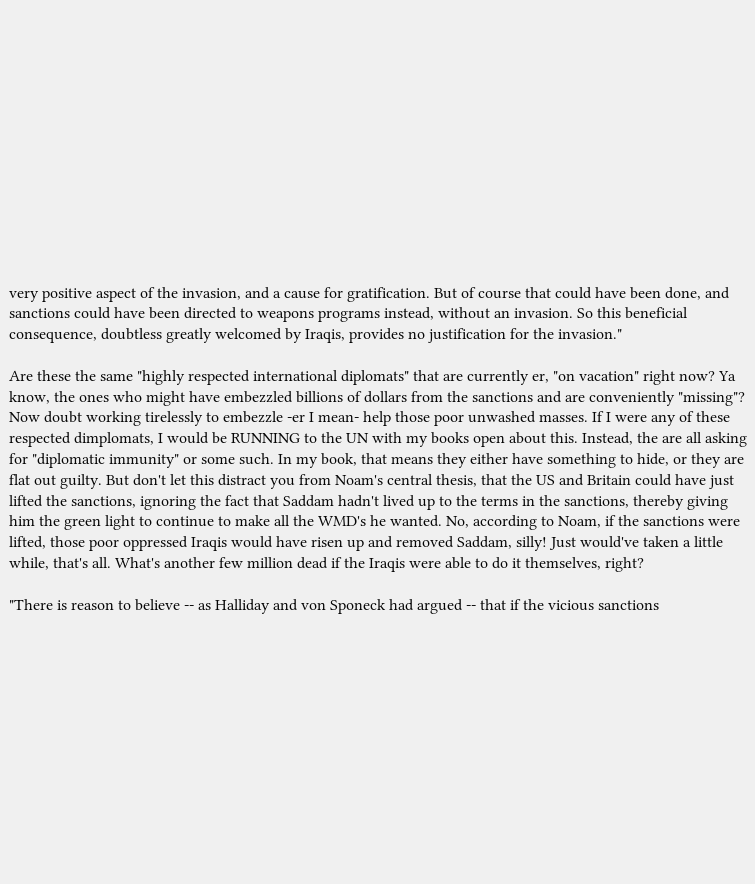very positive aspect of the invasion, and a cause for gratification. But of course that could have been done, and sanctions could have been directed to weapons programs instead, without an invasion. So this beneficial consequence, doubtless greatly welcomed by Iraqis, provides no justification for the invasion."

Are these the same "highly respected international diplomats" that are currently er, "on vacation" right now? Ya know, the ones who might have embezzled billions of dollars from the sanctions and are conveniently "missing"? Now doubt working tirelessly to embezzle -er I mean- help those poor unwashed masses. If I were any of these respected dimplomats, I would be RUNNING to the UN with my books open about this. Instead, the are all asking for "diplomatic immunity" or some such. In my book, that means they either have something to hide, or they are flat out guilty. But don't let this distract you from Noam's central thesis, that the US and Britain could have just lifted the sanctions, ignoring the fact that Saddam hadn't lived up to the terms in the sanctions, thereby giving him the green light to continue to make all the WMD's he wanted. No, according to Noam, if the sanctions were lifted, those poor oppressed Iraqis would have risen up and removed Saddam, silly! Just would've taken a little while, that's all. What's another few million dead if the Iraqis were able to do it themselves, right?

"There is reason to believe -- as Halliday and von Sponeck had argued -- that if the vicious sanctions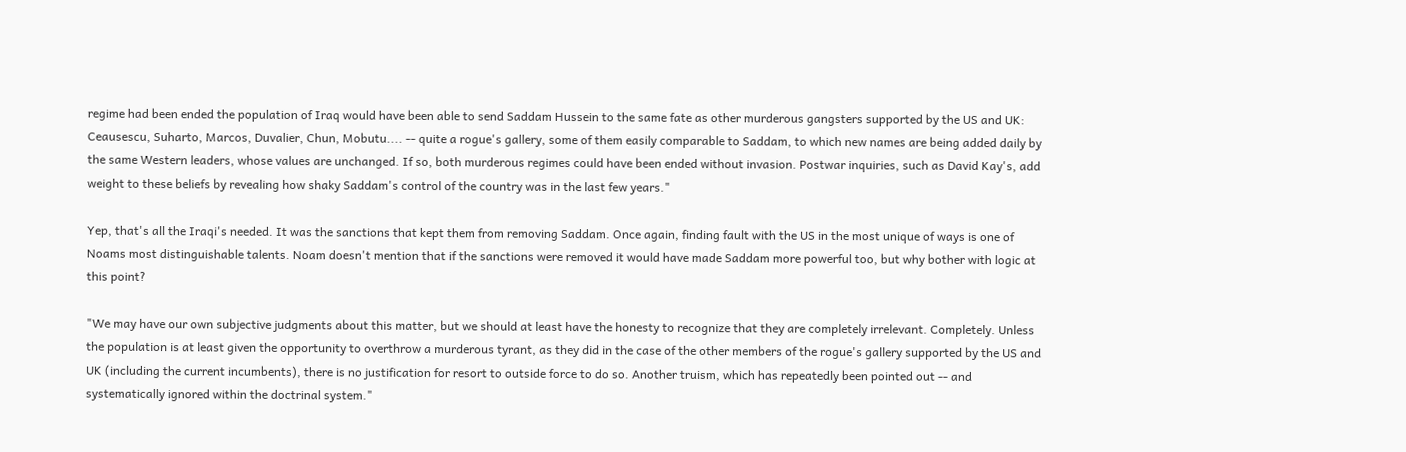regime had been ended the population of Iraq would have been able to send Saddam Hussein to the same fate as other murderous gangsters supported by the US and UK: Ceausescu, Suharto, Marcos, Duvalier, Chun, Mobutu.... -- quite a rogue's gallery, some of them easily comparable to Saddam, to which new names are being added daily by the same Western leaders, whose values are unchanged. If so, both murderous regimes could have been ended without invasion. Postwar inquiries, such as David Kay's, add weight to these beliefs by revealing how shaky Saddam's control of the country was in the last few years."

Yep, that's all the Iraqi's needed. It was the sanctions that kept them from removing Saddam. Once again, finding fault with the US in the most unique of ways is one of Noams most distinguishable talents. Noam doesn't mention that if the sanctions were removed it would have made Saddam more powerful too, but why bother with logic at this point?

"We may have our own subjective judgments about this matter, but we should at least have the honesty to recognize that they are completely irrelevant. Completely. Unless the population is at least given the opportunity to overthrow a murderous tyrant, as they did in the case of the other members of the rogue's gallery supported by the US and UK (including the current incumbents), there is no justification for resort to outside force to do so. Another truism, which has repeatedly been pointed out -- and systematically ignored within the doctrinal system."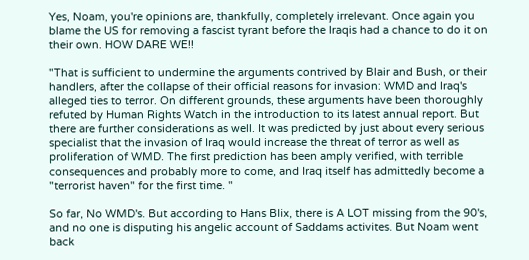Yes, Noam, you're opinions are, thankfully, completely irrelevant. Once again you blame the US for removing a fascist tyrant before the Iraqis had a chance to do it on their own. HOW DARE WE!!

"That is sufficient to undermine the arguments contrived by Blair and Bush, or their handlers, after the collapse of their official reasons for invasion: WMD and Iraq's alleged ties to terror. On different grounds, these arguments have been thoroughly refuted by Human Rights Watch in the introduction to its latest annual report. But there are further considerations as well. It was predicted by just about every serious specialist that the invasion of Iraq would increase the threat of terror as well as proliferation of WMD. The first prediction has been amply verified, with terrible consequences and probably more to come, and Iraq itself has admittedly become a "terrorist haven" for the first time. "

So far, No WMD's. But according to Hans Blix, there is A LOT missing from the 90's, and no one is disputing his angelic account of Saddams activites. But Noam went back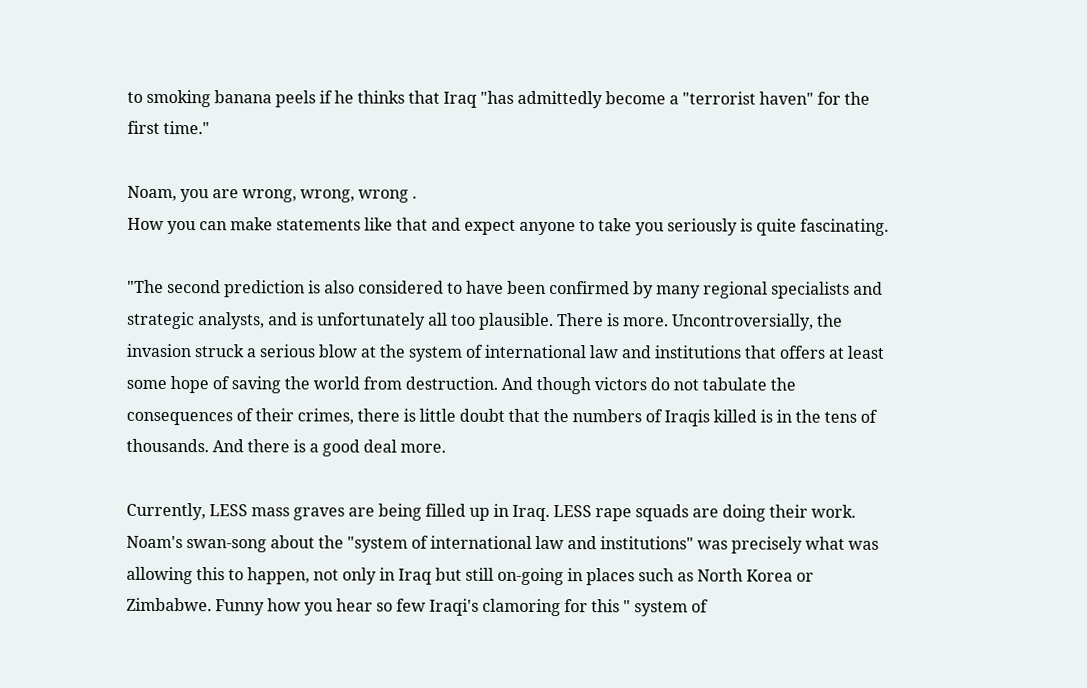to smoking banana peels if he thinks that Iraq "has admittedly become a "terrorist haven" for the first time."

Noam, you are wrong, wrong, wrong .
How you can make statements like that and expect anyone to take you seriously is quite fascinating.

"The second prediction is also considered to have been confirmed by many regional specialists and strategic analysts, and is unfortunately all too plausible. There is more. Uncontroversially, the invasion struck a serious blow at the system of international law and institutions that offers at least some hope of saving the world from destruction. And though victors do not tabulate the consequences of their crimes, there is little doubt that the numbers of Iraqis killed is in the tens of thousands. And there is a good deal more.

Currently, LESS mass graves are being filled up in Iraq. LESS rape squads are doing their work. Noam's swan-song about the "system of international law and institutions" was precisely what was allowing this to happen, not only in Iraq but still on-going in places such as North Korea or Zimbabwe. Funny how you hear so few Iraqi's clamoring for this " system of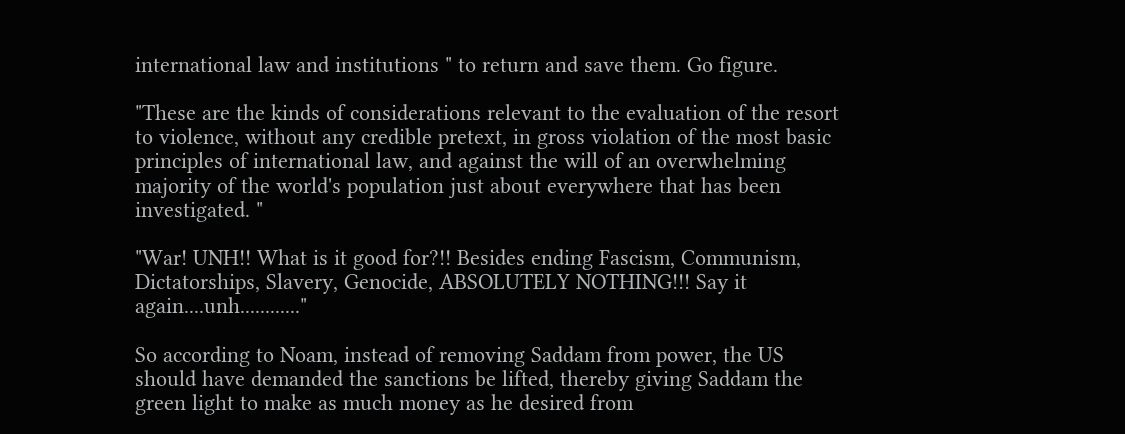international law and institutions " to return and save them. Go figure.

"These are the kinds of considerations relevant to the evaluation of the resort to violence, without any credible pretext, in gross violation of the most basic principles of international law, and against the will of an overwhelming majority of the world's population just about everywhere that has been investigated. "

"War! UNH!! What is it good for?!! Besides ending Fascism, Communism, Dictatorships, Slavery, Genocide, ABSOLUTELY NOTHING!!! Say it again....unh............"

So according to Noam, instead of removing Saddam from power, the US should have demanded the sanctions be lifted, thereby giving Saddam the green light to make as much money as he desired from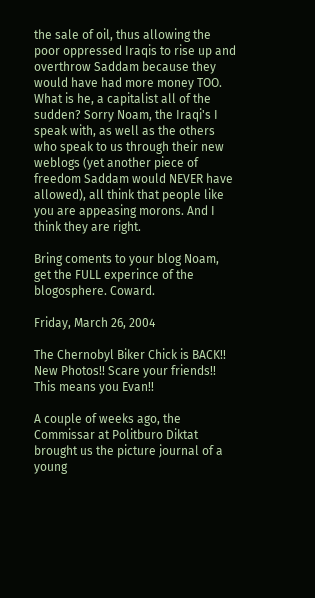the sale of oil, thus allowing the poor oppressed Iraqis to rise up and overthrow Saddam because they would have had more money TOO. What is he, a capitalist all of the sudden? Sorry Noam, the Iraqi's I speak with, as well as the others who speak to us through their new weblogs (yet another piece of freedom Saddam would NEVER have allowed), all think that people like you are appeasing morons. And I think they are right.

Bring coments to your blog Noam, get the FULL experince of the blogosphere. Coward.

Friday, March 26, 2004

The Chernobyl Biker Chick is BACK!! New Photos!! Scare your friends!! This means you Evan!!

A couple of weeks ago, the Commissar at Politburo Diktat brought us the picture journal of a young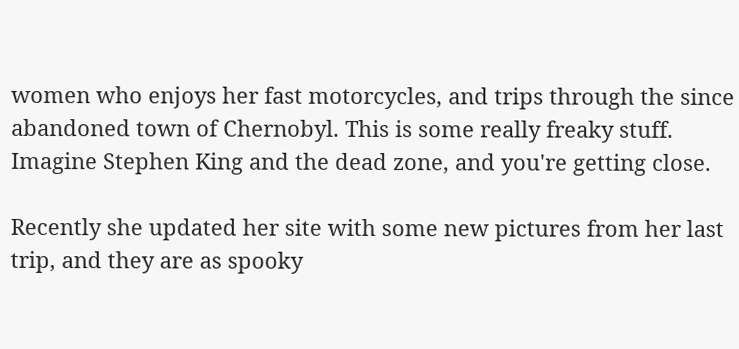women who enjoys her fast motorcycles, and trips through the since abandoned town of Chernobyl. This is some really freaky stuff. Imagine Stephen King and the dead zone, and you're getting close.

Recently she updated her site with some new pictures from her last trip, and they are as spooky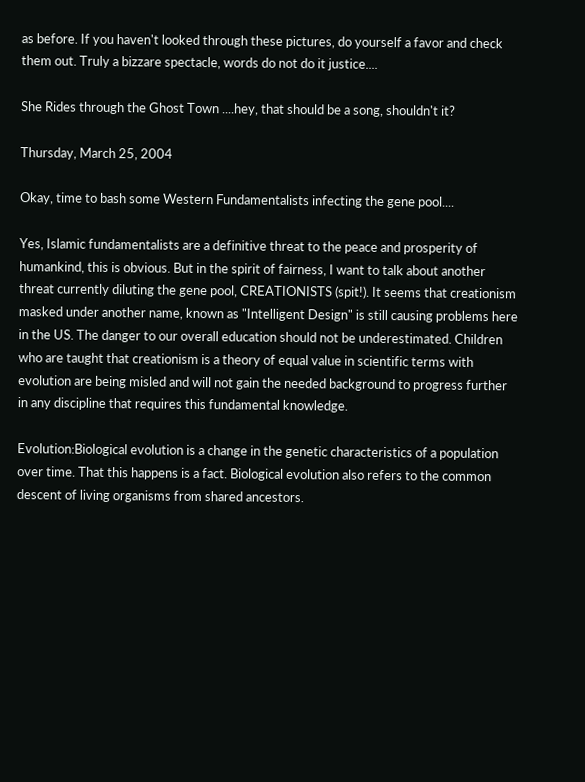as before. If you haven't looked through these pictures, do yourself a favor and check them out. Truly a bizzare spectacle, words do not do it justice....

She Rides through the Ghost Town ....hey, that should be a song, shouldn't it?

Thursday, March 25, 2004

Okay, time to bash some Western Fundamentalists infecting the gene pool....

Yes, Islamic fundamentalists are a definitive threat to the peace and prosperity of humankind, this is obvious. But in the spirit of fairness, I want to talk about another threat currently diluting the gene pool, CREATIONISTS (spit!). It seems that creationism masked under another name, known as "Intelligent Design" is still causing problems here in the US. The danger to our overall education should not be underestimated. Children who are taught that creationism is a theory of equal value in scientific terms with evolution are being misled and will not gain the needed background to progress further in any discipline that requires this fundamental knowledge.

Evolution:Biological evolution is a change in the genetic characteristics of a population over time. That this happens is a fact. Biological evolution also refers to the common descent of living organisms from shared ancestors.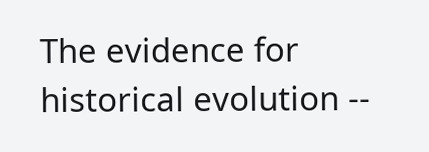The evidence for historical evolution --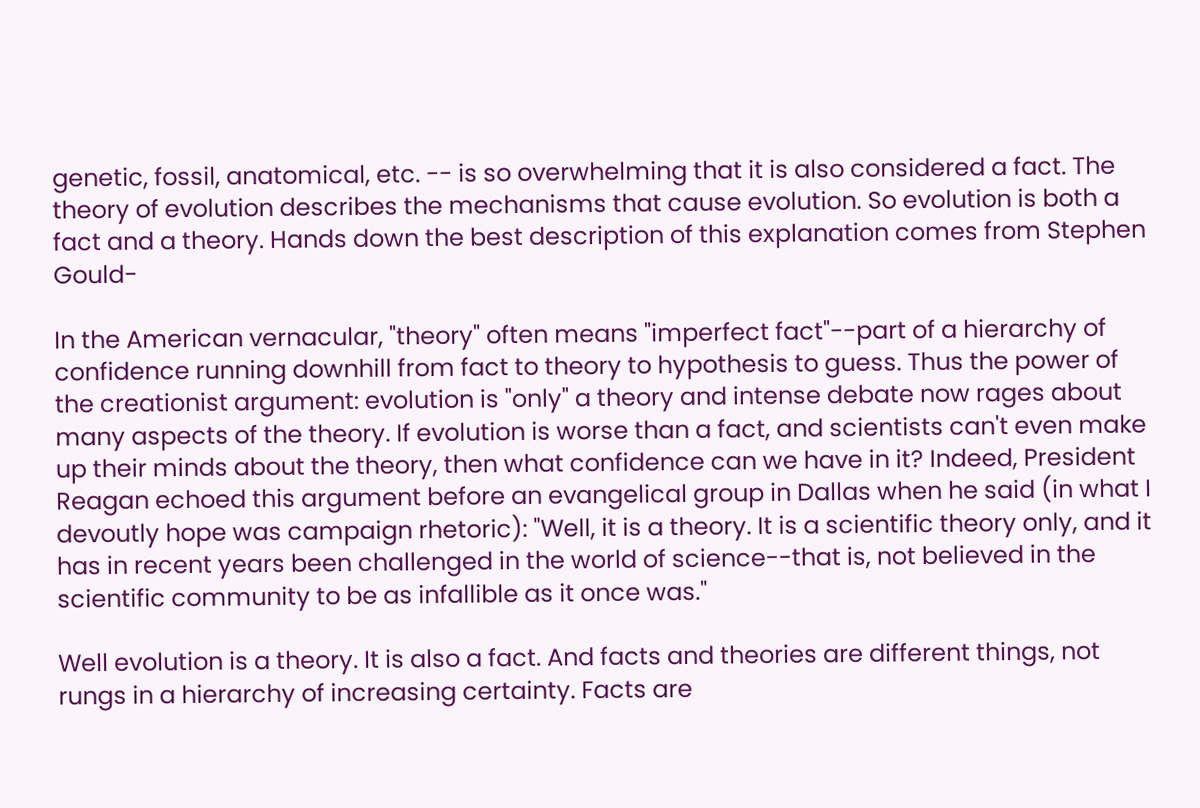genetic, fossil, anatomical, etc. -- is so overwhelming that it is also considered a fact. The theory of evolution describes the mechanisms that cause evolution. So evolution is both a fact and a theory. Hands down the best description of this explanation comes from Stephen Gould-

In the American vernacular, "theory" often means "imperfect fact"--part of a hierarchy of confidence running downhill from fact to theory to hypothesis to guess. Thus the power of the creationist argument: evolution is "only" a theory and intense debate now rages about many aspects of the theory. If evolution is worse than a fact, and scientists can't even make up their minds about the theory, then what confidence can we have in it? Indeed, President Reagan echoed this argument before an evangelical group in Dallas when he said (in what I devoutly hope was campaign rhetoric): "Well, it is a theory. It is a scientific theory only, and it has in recent years been challenged in the world of science--that is, not believed in the scientific community to be as infallible as it once was."

Well evolution is a theory. It is also a fact. And facts and theories are different things, not rungs in a hierarchy of increasing certainty. Facts are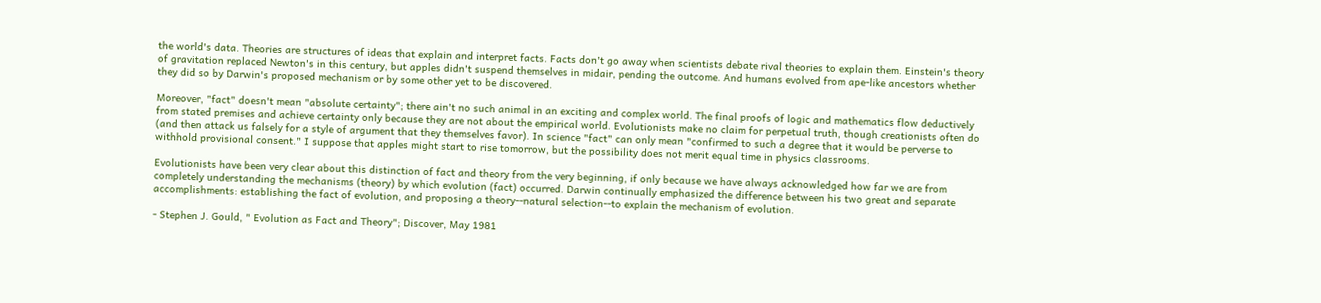the world's data. Theories are structures of ideas that explain and interpret facts. Facts don't go away when scientists debate rival theories to explain them. Einstein's theory of gravitation replaced Newton's in this century, but apples didn't suspend themselves in midair, pending the outcome. And humans evolved from ape-like ancestors whether they did so by Darwin's proposed mechanism or by some other yet to be discovered.

Moreover, "fact" doesn't mean "absolute certainty"; there ain't no such animal in an exciting and complex world. The final proofs of logic and mathematics flow deductively from stated premises and achieve certainty only because they are not about the empirical world. Evolutionists make no claim for perpetual truth, though creationists often do (and then attack us falsely for a style of argument that they themselves favor). In science "fact" can only mean "confirmed to such a degree that it would be perverse to withhold provisional consent." I suppose that apples might start to rise tomorrow, but the possibility does not merit equal time in physics classrooms.

Evolutionists have been very clear about this distinction of fact and theory from the very beginning, if only because we have always acknowledged how far we are from completely understanding the mechanisms (theory) by which evolution (fact) occurred. Darwin continually emphasized the difference between his two great and separate accomplishments: establishing the fact of evolution, and proposing a theory--natural selection--to explain the mechanism of evolution.

- Stephen J. Gould, " Evolution as Fact and Theory"; Discover, May 1981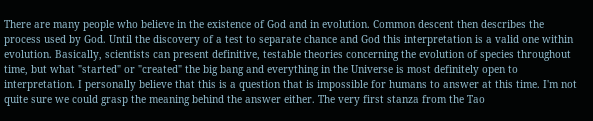There are many people who believe in the existence of God and in evolution. Common descent then describes the process used by God. Until the discovery of a test to separate chance and God this interpretation is a valid one within evolution. Basically, scientists can present definitive, testable theories concerning the evolution of species throughout time, but what "started" or "created" the big bang and everything in the Universe is most definitely open to interpretation. I personally believe that this is a question that is impossible for humans to answer at this time. I'm not quite sure we could grasp the meaning behind the answer either. The very first stanza from the Tao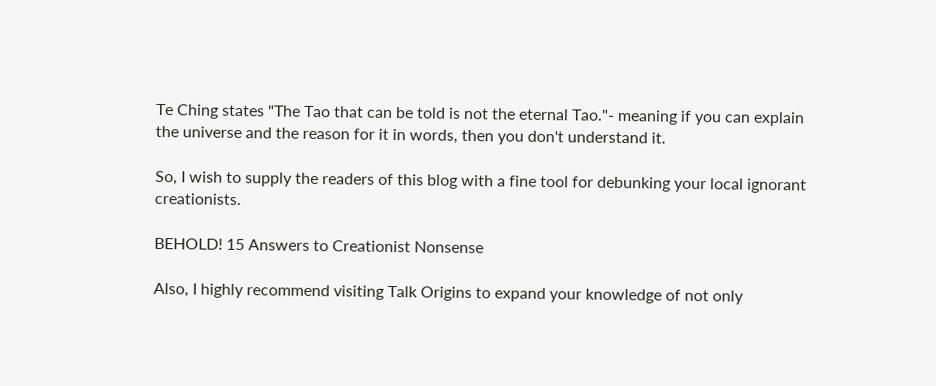Te Ching states "The Tao that can be told is not the eternal Tao."- meaning if you can explain the universe and the reason for it in words, then you don't understand it.

So, I wish to supply the readers of this blog with a fine tool for debunking your local ignorant creationists.

BEHOLD! 15 Answers to Creationist Nonsense

Also, I highly recommend visiting Talk Origins to expand your knowledge of not only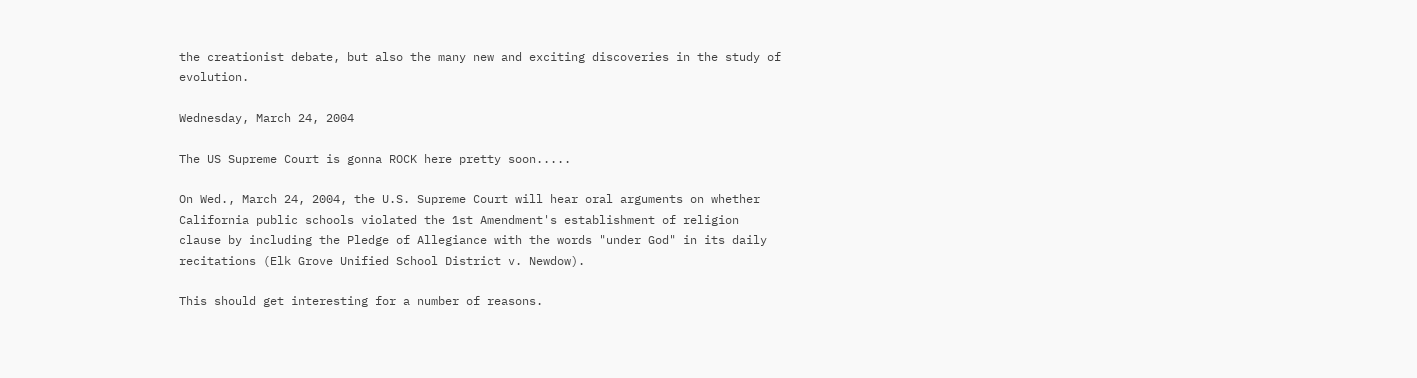the creationist debate, but also the many new and exciting discoveries in the study of evolution.

Wednesday, March 24, 2004

The US Supreme Court is gonna ROCK here pretty soon.....

On Wed., March 24, 2004, the U.S. Supreme Court will hear oral arguments on whether California public schools violated the 1st Amendment's establishment of religion clause by including the Pledge of Allegiance with the words "under God" in its daily recitations (Elk Grove Unified School District v. Newdow).

This should get interesting for a number of reasons.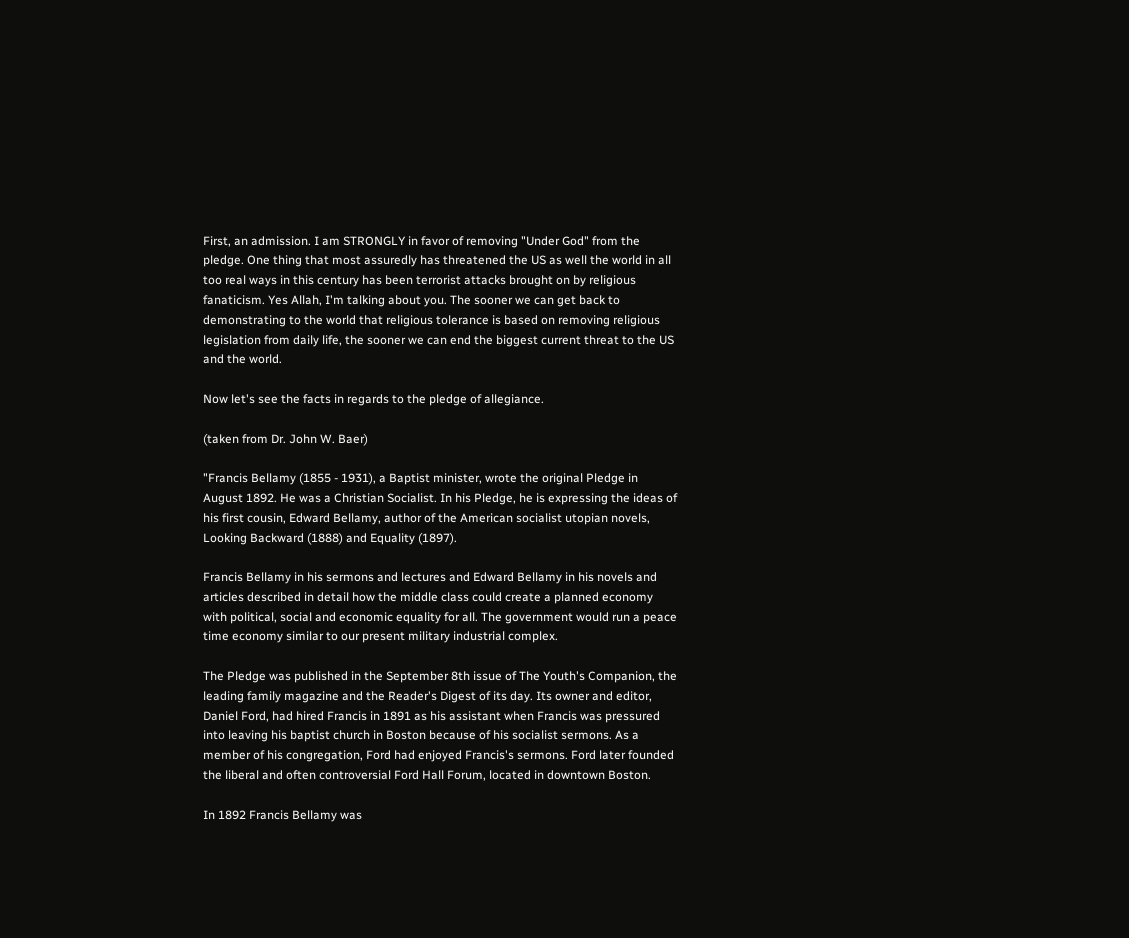First, an admission. I am STRONGLY in favor of removing "Under God" from the pledge. One thing that most assuredly has threatened the US as well the world in all too real ways in this century has been terrorist attacks brought on by religious fanaticism. Yes Allah, I'm talking about you. The sooner we can get back to demonstrating to the world that religious tolerance is based on removing religious legislation from daily life, the sooner we can end the biggest current threat to the US and the world.

Now let's see the facts in regards to the pledge of allegiance.

(taken from Dr. John W. Baer)

"Francis Bellamy (1855 - 1931), a Baptist minister, wrote the original Pledge in August 1892. He was a Christian Socialist. In his Pledge, he is expressing the ideas of his first cousin, Edward Bellamy, author of the American socialist utopian novels, Looking Backward (1888) and Equality (1897).

Francis Bellamy in his sermons and lectures and Edward Bellamy in his novels and articles described in detail how the middle class could create a planned economy with political, social and economic equality for all. The government would run a peace time economy similar to our present military industrial complex.

The Pledge was published in the September 8th issue of The Youth's Companion, the leading family magazine and the Reader's Digest of its day. Its owner and editor, Daniel Ford, had hired Francis in 1891 as his assistant when Francis was pressured into leaving his baptist church in Boston because of his socialist sermons. As a member of his congregation, Ford had enjoyed Francis's sermons. Ford later founded the liberal and often controversial Ford Hall Forum, located in downtown Boston.

In 1892 Francis Bellamy was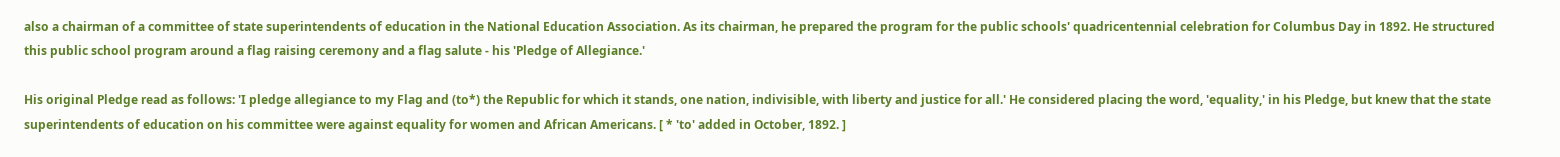also a chairman of a committee of state superintendents of education in the National Education Association. As its chairman, he prepared the program for the public schools' quadricentennial celebration for Columbus Day in 1892. He structured this public school program around a flag raising ceremony and a flag salute - his 'Pledge of Allegiance.'

His original Pledge read as follows: 'I pledge allegiance to my Flag and (to*) the Republic for which it stands, one nation, indivisible, with liberty and justice for all.' He considered placing the word, 'equality,' in his Pledge, but knew that the state superintendents of education on his committee were against equality for women and African Americans. [ * 'to' added in October, 1892. ]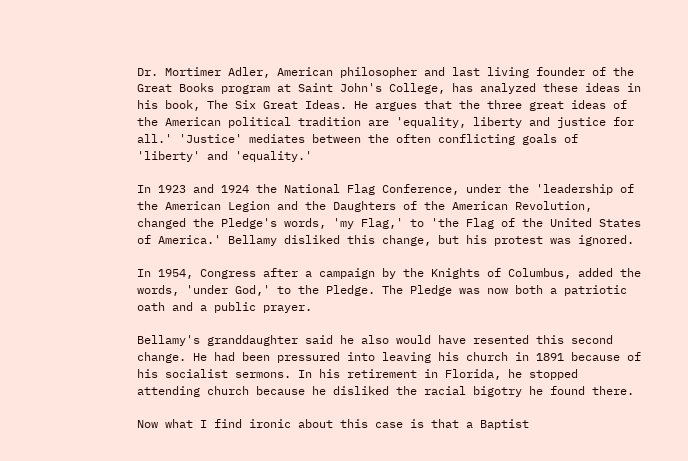Dr. Mortimer Adler, American philosopher and last living founder of the Great Books program at Saint John's College, has analyzed these ideas in his book, The Six Great Ideas. He argues that the three great ideas of the American political tradition are 'equality, liberty and justice for all.' 'Justice' mediates between the often conflicting goals of 'liberty' and 'equality.'

In 1923 and 1924 the National Flag Conference, under the 'leadership of the American Legion and the Daughters of the American Revolution, changed the Pledge's words, 'my Flag,' to 'the Flag of the United States of America.' Bellamy disliked this change, but his protest was ignored.

In 1954, Congress after a campaign by the Knights of Columbus, added the words, 'under God,' to the Pledge. The Pledge was now both a patriotic oath and a public prayer.

Bellamy's granddaughter said he also would have resented this second change. He had been pressured into leaving his church in 1891 because of his socialist sermons. In his retirement in Florida, he stopped attending church because he disliked the racial bigotry he found there.

Now what I find ironic about this case is that a Baptist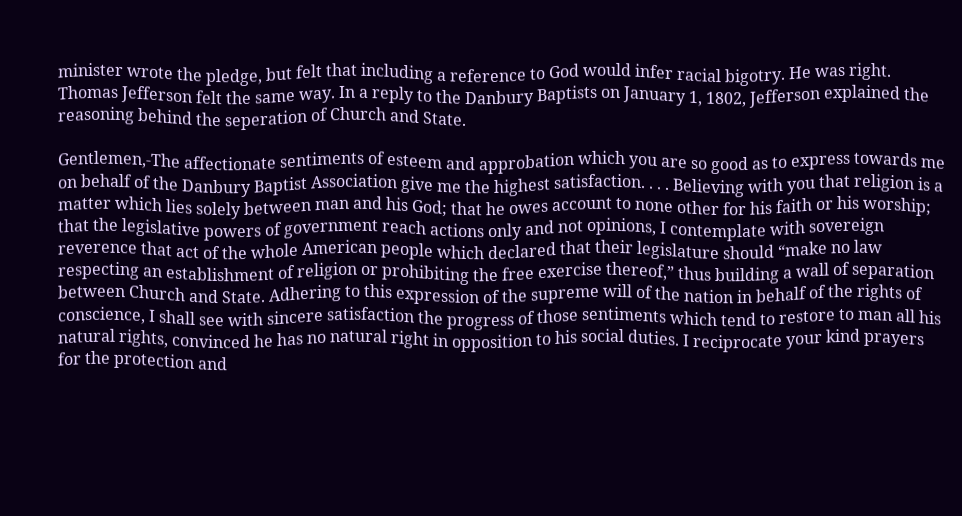minister wrote the pledge, but felt that including a reference to God would infer racial bigotry. He was right. Thomas Jefferson felt the same way. In a reply to the Danbury Baptists on January 1, 1802, Jefferson explained the reasoning behind the seperation of Church and State.

Gentlemen,-The affectionate sentiments of esteem and approbation which you are so good as to express towards me on behalf of the Danbury Baptist Association give me the highest satisfaction. . . . Believing with you that religion is a matter which lies solely between man and his God; that he owes account to none other for his faith or his worship; that the legislative powers of government reach actions only and not opinions, I contemplate with sovereign reverence that act of the whole American people which declared that their legislature should “make no law respecting an establishment of religion or prohibiting the free exercise thereof,” thus building a wall of separation between Church and State. Adhering to this expression of the supreme will of the nation in behalf of the rights of conscience, I shall see with sincere satisfaction the progress of those sentiments which tend to restore to man all his natural rights, convinced he has no natural right in opposition to his social duties. I reciprocate your kind prayers for the protection and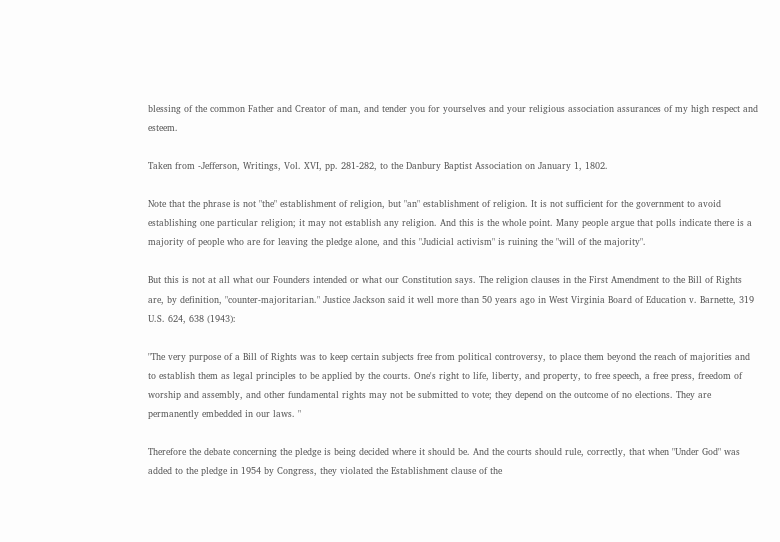blessing of the common Father and Creator of man, and tender you for yourselves and your religious association assurances of my high respect and esteem.

Taken from -Jefferson, Writings, Vol. XVI, pp. 281-282, to the Danbury Baptist Association on January 1, 1802.

Note that the phrase is not "the" establishment of religion, but "an" establishment of religion. It is not sufficient for the government to avoid establishing one particular religion; it may not establish any religion. And this is the whole point. Many people argue that polls indicate there is a majority of people who are for leaving the pledge alone, and this "Judicial activism" is ruining the "will of the majority".

But this is not at all what our Founders intended or what our Constitution says. The religion clauses in the First Amendment to the Bill of Rights are, by definition, "counter-majoritarian." Justice Jackson said it well more than 50 years ago in West Virginia Board of Education v. Barnette, 319 U.S. 624, 638 (1943):

"The very purpose of a Bill of Rights was to keep certain subjects free from political controversy, to place them beyond the reach of majorities and to establish them as legal principles to be applied by the courts. One's right to life, liberty, and property, to free speech, a free press, freedom of worship and assembly, and other fundamental rights may not be submitted to vote; they depend on the outcome of no elections. They are permanently embedded in our laws. "

Therefore the debate concerning the pledge is being decided where it should be. And the courts should rule, correctly, that when "Under God" was added to the pledge in 1954 by Congress, they violated the Establishment clause of the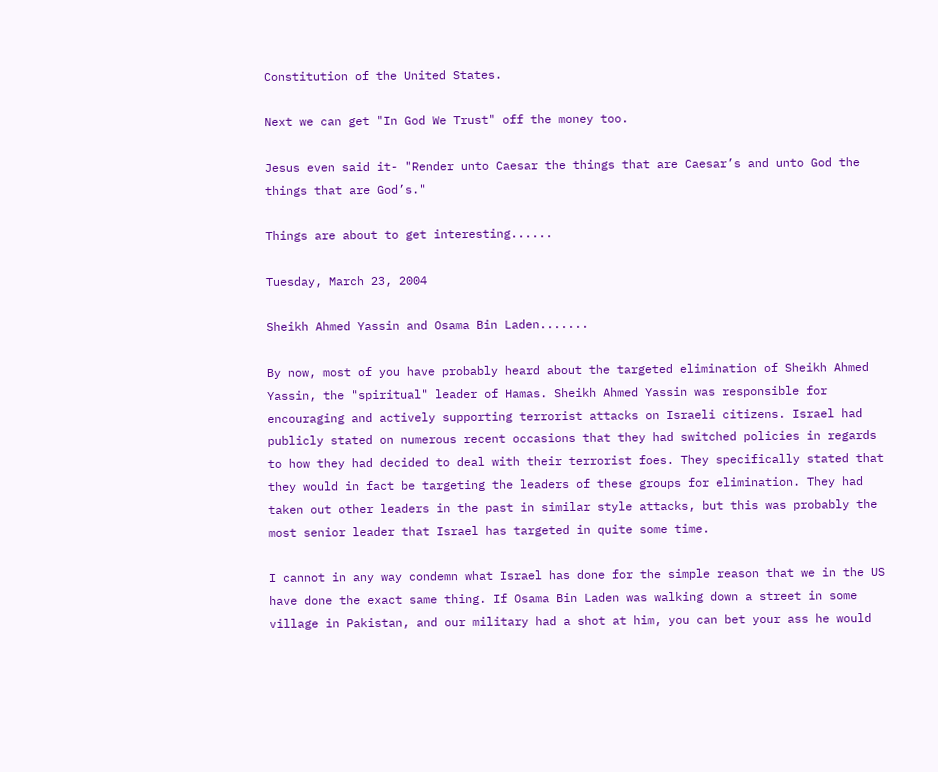Constitution of the United States.

Next we can get "In God We Trust" off the money too.

Jesus even said it- "Render unto Caesar the things that are Caesar’s and unto God the things that are God’s."

Things are about to get interesting......

Tuesday, March 23, 2004

Sheikh Ahmed Yassin and Osama Bin Laden.......

By now, most of you have probably heard about the targeted elimination of Sheikh Ahmed Yassin, the "spiritual" leader of Hamas. Sheikh Ahmed Yassin was responsible for encouraging and actively supporting terrorist attacks on Israeli citizens. Israel had publicly stated on numerous recent occasions that they had switched policies in regards to how they had decided to deal with their terrorist foes. They specifically stated that they would in fact be targeting the leaders of these groups for elimination. They had taken out other leaders in the past in similar style attacks, but this was probably the most senior leader that Israel has targeted in quite some time.

I cannot in any way condemn what Israel has done for the simple reason that we in the US have done the exact same thing. If Osama Bin Laden was walking down a street in some village in Pakistan, and our military had a shot at him, you can bet your ass he would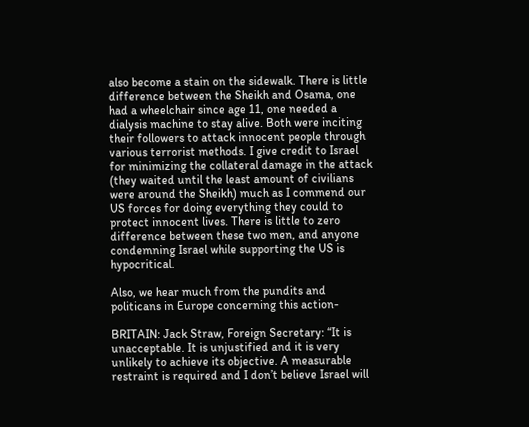also become a stain on the sidewalk. There is little difference between the Sheikh and Osama, one had a wheelchair since age 11, one needed a dialysis machine to stay alive. Both were inciting their followers to attack innocent people through various terrorist methods. I give credit to Israel for minimizing the collateral damage in the attack (they waited until the least amount of civilians were around the Sheikh) much as I commend our US forces for doing everything they could to protect innocent lives. There is little to zero difference between these two men, and anyone condemning Israel while supporting the US is hypocritical.

Also, we hear much from the pundits and politicans in Europe concerning this action-

BRITAIN: Jack Straw, Foreign Secretary: “It is unacceptable. It is unjustified and it is very unlikely to achieve its objective. A measurable restraint is required and I don’t believe Israel will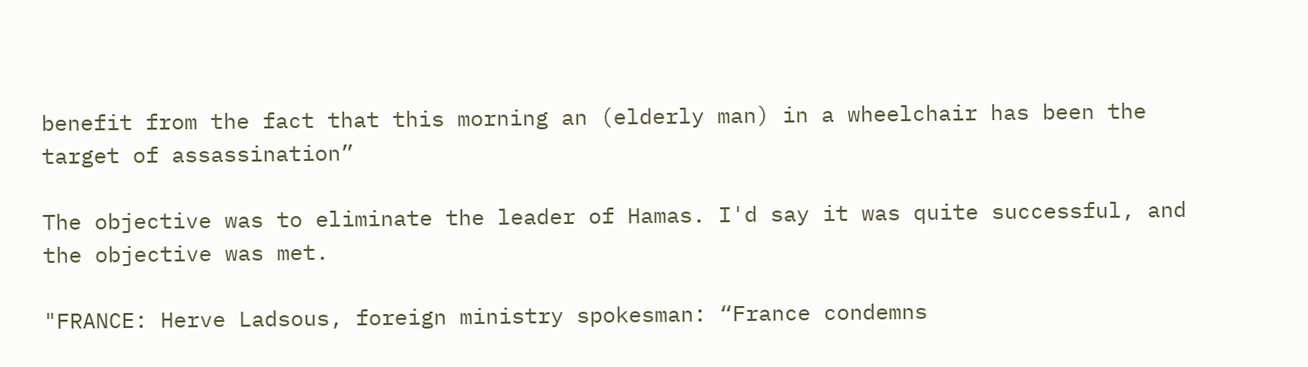benefit from the fact that this morning an (elderly man) in a wheelchair has been the target of assassination”

The objective was to eliminate the leader of Hamas. I'd say it was quite successful, and the objective was met.

"FRANCE: Herve Ladsous, foreign ministry spokesman: “France condemns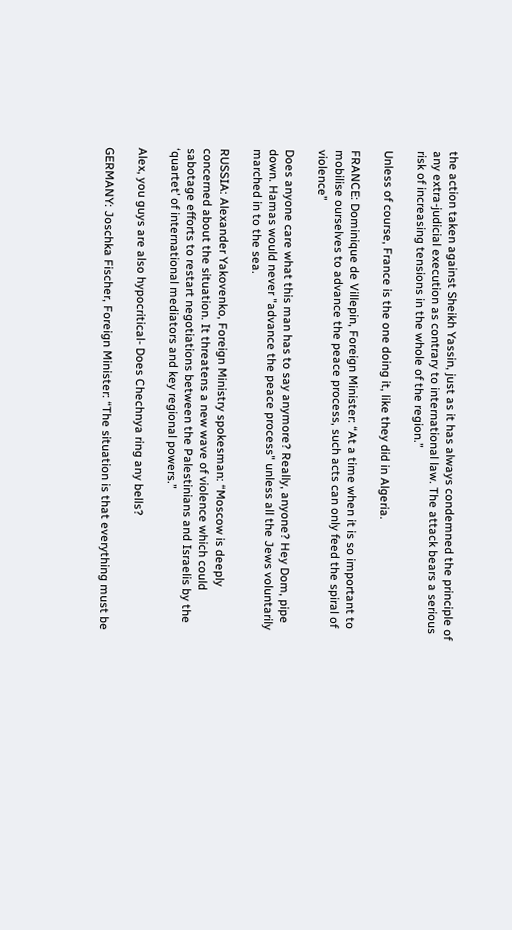the action taken against Sheikh Yassin, just as it has always condemned the principle of any extra-judicial execution as contrary to international law. The attack bears a serious risk of increasing tensions in the whole of the region.”

Unless of course, France is the one doing it, like they did in Algeria.

FRANCE: Dominique de Villepin, Foreign Minister: “At a time when it is so important to mobilise ourselves to advance the peace process, such acts can only feed the spiral of violence”

Does anyone care what this man has to say anymore? Really, anyone? Hey Dom, pipe down. Hamas would never "advance the peace process" unless all the Jews voluntarily marched in to the sea.

RUSSIA: Alexander Yakovenko, Foreign Ministry spokesman: “Moscow is deeply concerned about the situation. It threatens a new wave of violence which could sabotage efforts to restart negotiations between the Palestinians and Israelis by the ‘quartet’ of international mediators and key regional powers.”

Alex, you guys are also hypocritical- Does Chechnya ring any bells?

GERMANY: Joschka Fischer, Foreign Minister: “The situation is that everything must be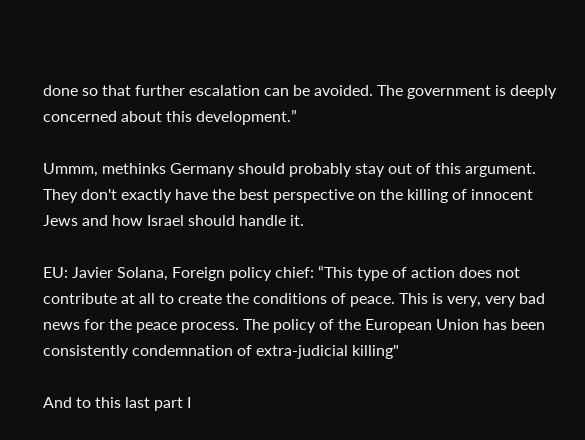done so that further escalation can be avoided. The government is deeply concerned about this development.”

Ummm, methinks Germany should probably stay out of this argument. They don't exactly have the best perspective on the killing of innocent Jews and how Israel should handle it.

EU: Javier Solana, Foreign policy chief: “This type of action does not contribute at all to create the conditions of peace. This is very, very bad news for the peace process. The policy of the European Union has been consistently condemnation of extra-judicial killing"

And to this last part I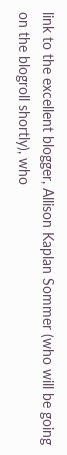link to the excellent blogger, Allison Kaplan Sommer (who will be going on the blogroll shortly), who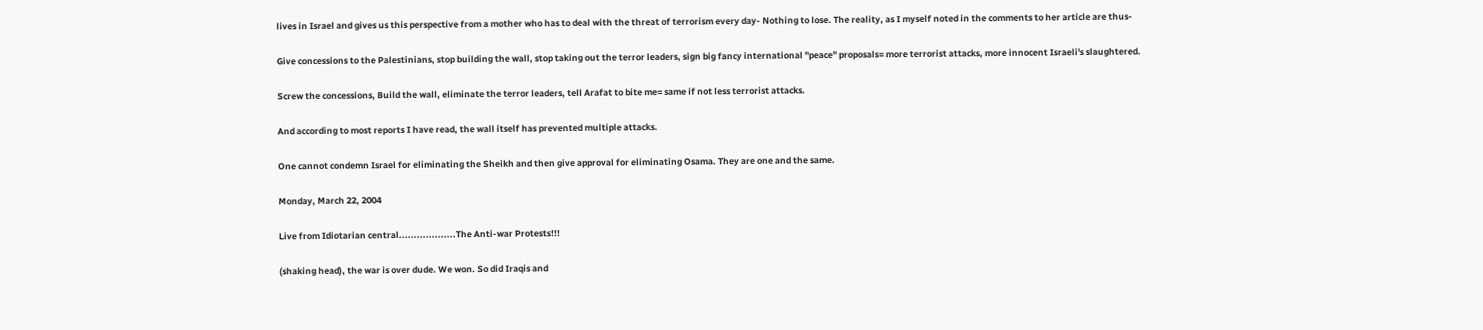lives in Israel and gives us this perspective from a mother who has to deal with the threat of terrorism every day- Nothing to lose. The reality, as I myself noted in the comments to her article are thus-

Give concessions to the Palestinians, stop building the wall, stop taking out the terror leaders, sign big fancy international "peace" proposals= more terrorist attacks, more innocent Israeli's slaughtered.

Screw the concessions, Build the wall, eliminate the terror leaders, tell Arafat to bite me= same if not less terrorist attacks.

And according to most reports I have read, the wall itself has prevented multiple attacks.

One cannot condemn Israel for eliminating the Sheikh and then give approval for eliminating Osama. They are one and the same.

Monday, March 22, 2004

Live from Idiotarian central...................The Anti-war Protests!!!

(shaking head), the war is over dude. We won. So did Iraqis and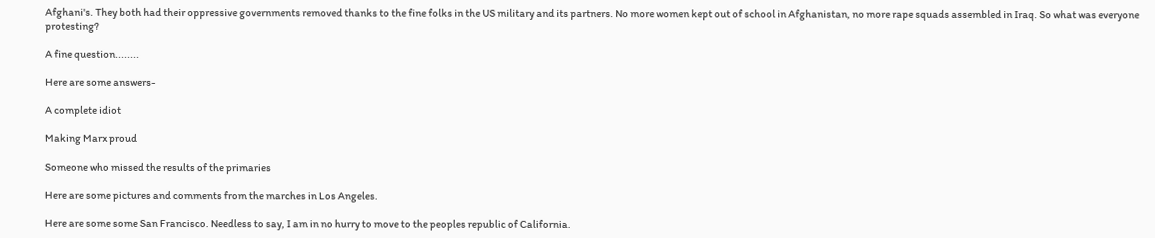Afghani's. They both had their oppressive governments removed thanks to the fine folks in the US military and its partners. No more women kept out of school in Afghanistan, no more rape squads assembled in Iraq. So what was everyone protesting?

A fine question........

Here are some answers-

A complete idiot

Making Marx proud

Someone who missed the results of the primaries

Here are some pictures and comments from the marches in Los Angeles.

Here are some some San Francisco. Needless to say, I am in no hurry to move to the peoples republic of California.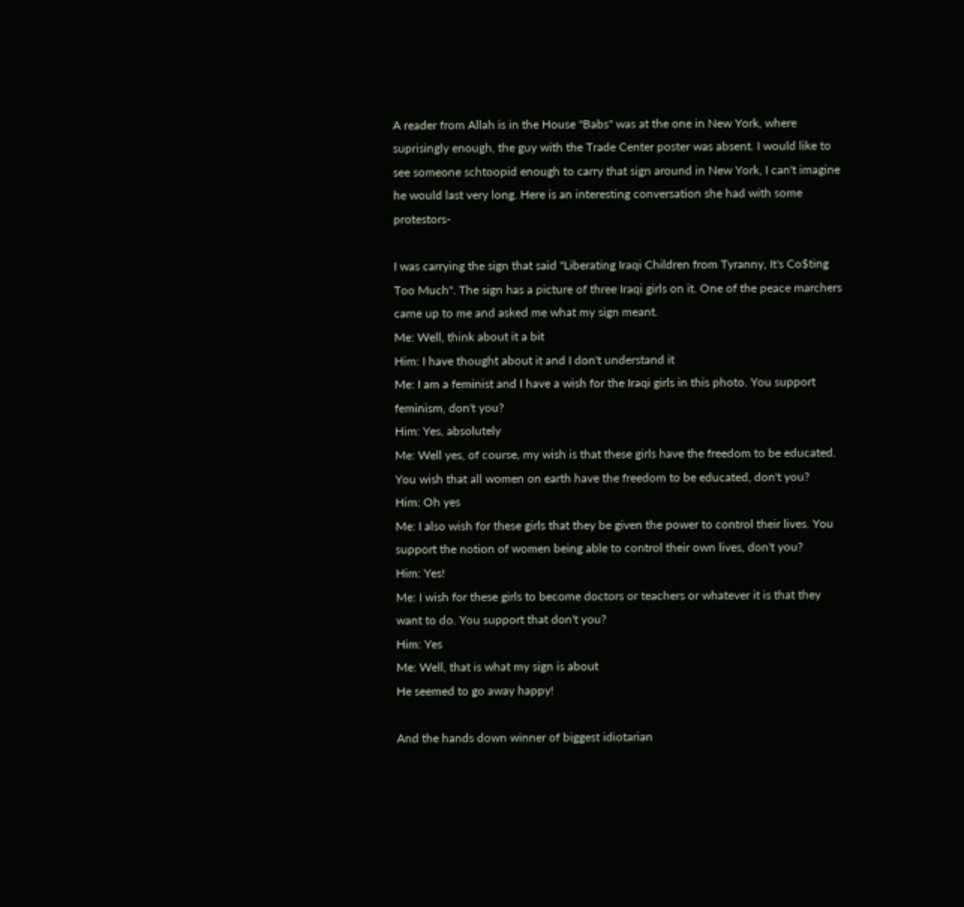A reader from Allah is in the House "Babs" was at the one in New York, where suprisingly enough, the guy with the Trade Center poster was absent. I would like to see someone schtoopid enough to carry that sign around in New York, I can't imagine he would last very long. Here is an interesting conversation she had with some protestors-

I was carrying the sign that said "Liberating Iraqi Children from Tyranny, It's Co$ting Too Much". The sign has a picture of three Iraqi girls on it. One of the peace marchers came up to me and asked me what my sign meant.
Me: Well, think about it a bit
Him: I have thought about it and I don't understand it
Me: I am a feminist and I have a wish for the Iraqi girls in this photo. You support feminism, don't you?
Him: Yes, absolutely
Me: Well yes, of course, my wish is that these girls have the freedom to be educated. You wish that all women on earth have the freedom to be educated, don't you?
Him: Oh yes
Me: I also wish for these girls that they be given the power to control their lives. You support the notion of women being able to control their own lives, don't you?
Him: Yes!
Me: I wish for these girls to become doctors or teachers or whatever it is that they want to do. You support that don't you?
Him: Yes
Me: Well, that is what my sign is about
He seemed to go away happy!

And the hands down winner of biggest idiotarian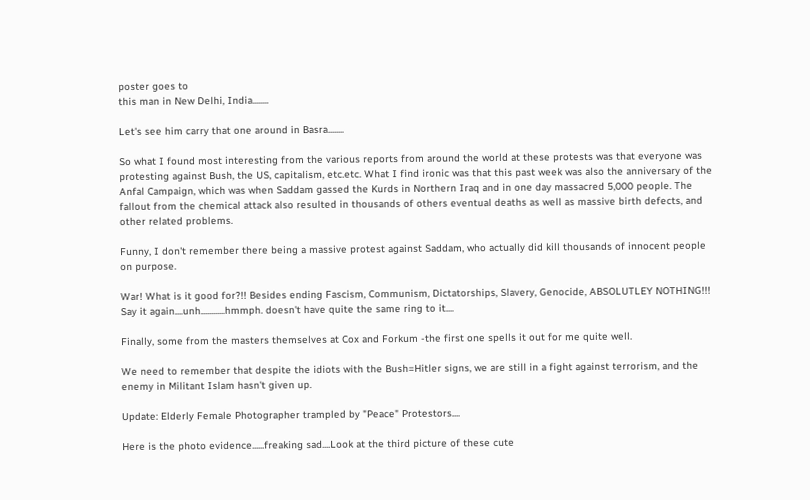poster goes to
this man in New Delhi, India........

Let's see him carry that one around in Basra........

So what I found most interesting from the various reports from around the world at these protests was that everyone was protesting against Bush, the US, capitalism, etc.etc. What I find ironic was that this past week was also the anniversary of the Anfal Campaign, which was when Saddam gassed the Kurds in Northern Iraq and in one day massacred 5,000 people. The fallout from the chemical attack also resulted in thousands of others eventual deaths as well as massive birth defects, and other related problems.

Funny, I don't remember there being a massive protest against Saddam, who actually did kill thousands of innocent people on purpose.

War! What is it good for?!! Besides ending Fascism, Communism, Dictatorships, Slavery, Genocide, ABSOLUTLEY NOTHING!!! Say it again....unh............hmmph. doesn't have quite the same ring to it....

Finally, some from the masters themselves at Cox and Forkum -the first one spells it out for me quite well.

We need to remember that despite the idiots with the Bush=Hitler signs, we are still in a fight against terrorism, and the enemy in Militant Islam hasn't given up.

Update: Elderly Female Photographer trampled by "Peace" Protestors....

Here is the photo evidence......freaking sad....Look at the third picture of these cute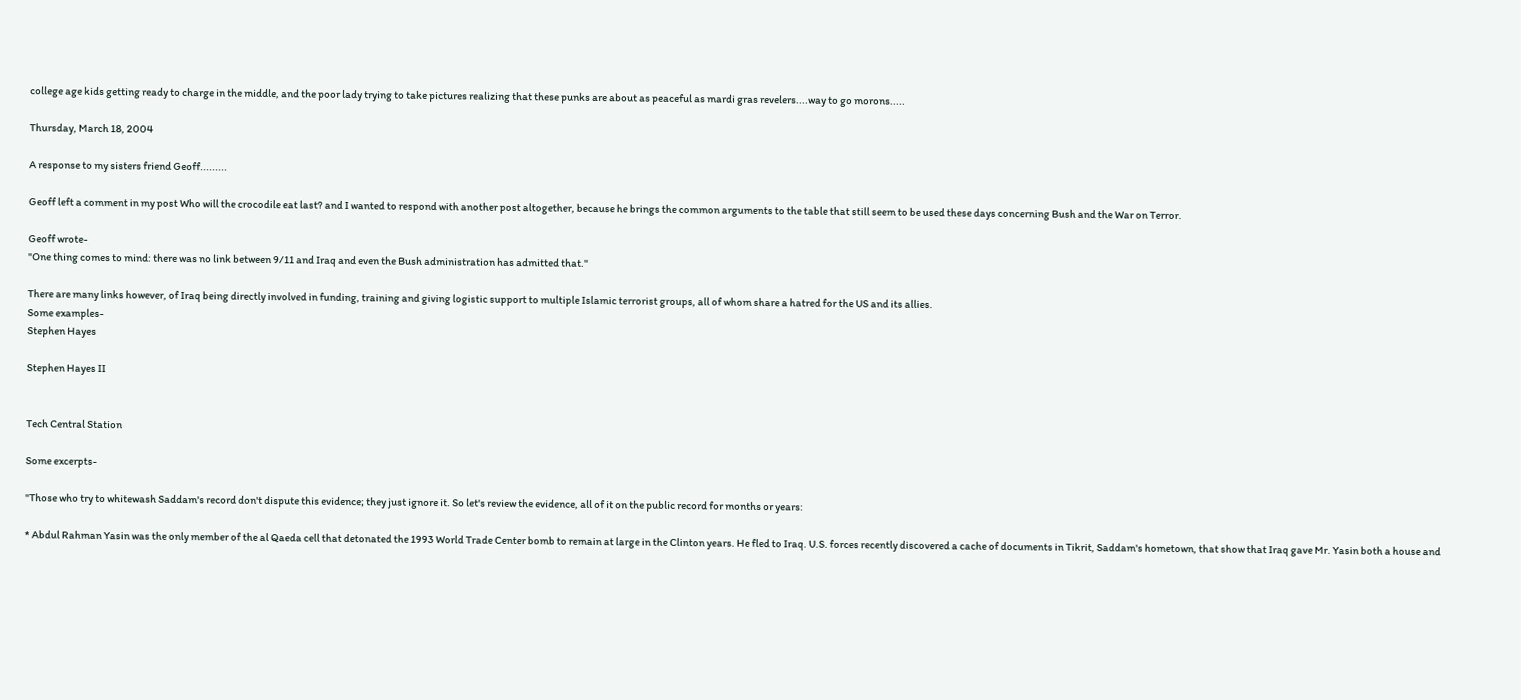college age kids getting ready to charge in the middle, and the poor lady trying to take pictures realizing that these punks are about as peaceful as mardi gras revelers....way to go morons.....

Thursday, March 18, 2004

A response to my sisters friend Geoff.........

Geoff left a comment in my post Who will the crocodile eat last? and I wanted to respond with another post altogether, because he brings the common arguments to the table that still seem to be used these days concerning Bush and the War on Terror.

Geoff wrote-
"One thing comes to mind: there was no link between 9/11 and Iraq and even the Bush administration has admitted that."

There are many links however, of Iraq being directly involved in funding, training and giving logistic support to multiple Islamic terrorist groups, all of whom share a hatred for the US and its allies.
Some examples-
Stephen Hayes

Stephen Hayes II


Tech Central Station

Some excerpts-

"Those who try to whitewash Saddam's record don't dispute this evidence; they just ignore it. So let's review the evidence, all of it on the public record for months or years:

* Abdul Rahman Yasin was the only member of the al Qaeda cell that detonated the 1993 World Trade Center bomb to remain at large in the Clinton years. He fled to Iraq. U.S. forces recently discovered a cache of documents in Tikrit, Saddam's hometown, that show that Iraq gave Mr. Yasin both a house and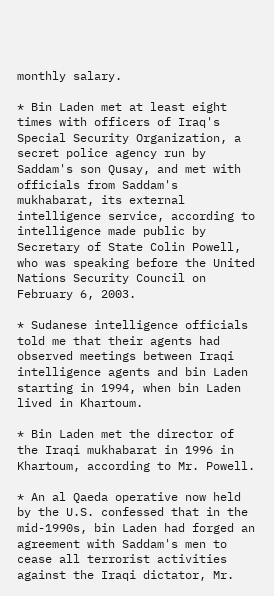monthly salary.

* Bin Laden met at least eight times with officers of Iraq's Special Security Organization, a secret police agency run by Saddam's son Qusay, and met with officials from Saddam's mukhabarat, its external intelligence service, according to intelligence made public by Secretary of State Colin Powell, who was speaking before the United Nations Security Council on February 6, 2003.

* Sudanese intelligence officials told me that their agents had observed meetings between Iraqi intelligence agents and bin Laden starting in 1994, when bin Laden lived in Khartoum.

* Bin Laden met the director of the Iraqi mukhabarat in 1996 in Khartoum, according to Mr. Powell.

* An al Qaeda operative now held by the U.S. confessed that in the mid-1990s, bin Laden had forged an agreement with Saddam's men to cease all terrorist activities against the Iraqi dictator, Mr.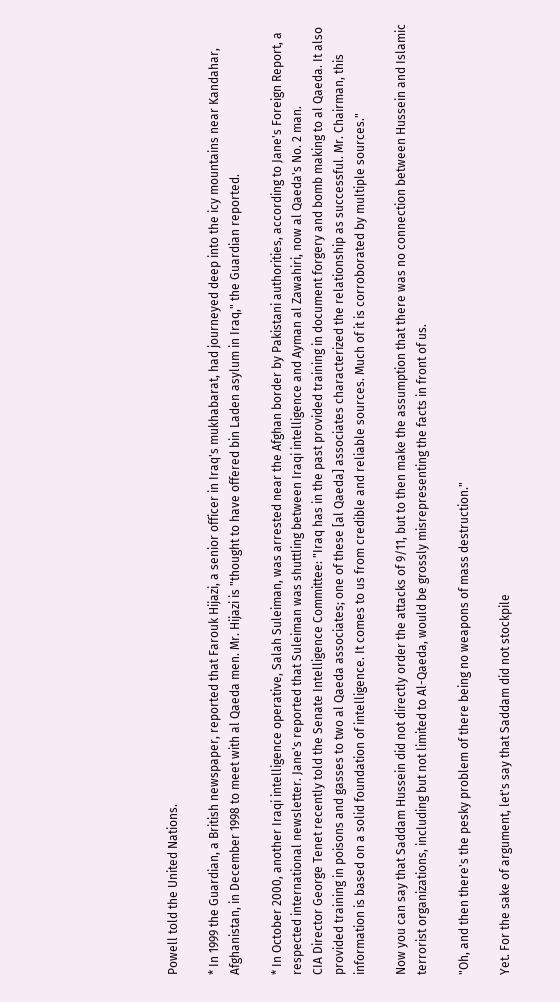Powell told the United Nations.

* In 1999 the Guardian, a British newspaper, reported that Farouk Hijazi, a senior officer in Iraq's mukhabarat, had journeyed deep into the icy mountains near Kandahar, Afghanistan, in December 1998 to meet with al Qaeda men. Mr. Hijazi is "thought to have offered bin Laden asylum in Iraq," the Guardian reported.

* In October 2000, another Iraqi intelligence operative, Salah Suleiman, was arrested near the Afghan border by Pakistani authorities, according to Jane's Foreign Report, a respected international newsletter. Jane's reported that Suleiman was shuttling between Iraqi intelligence and Ayman al Zawahiri, now al Qaeda's No. 2 man.
CIA Director George Tenet recently told the Senate Intelligence Committee: "Iraq has in the past provided training in document forgery and bomb making to al Qaeda. It also provided training in poisons and gasses to two al Qaeda associates; one of these [al Qaeda] associates characterized the relationship as successful. Mr. Chairman, this information is based on a solid foundation of intelligence. It comes to us from credible and reliable sources. Much of it is corroborated by multiple sources."

Now you can say that Saddam Hussein did not directly order the attacks of 9/11, but to then make the assumption that there was no connection between Hussein and Islamic terrorist organizations, including but not limited to Al-Qaeda, would be grossly misrepresenting the facts in front of us.

"Oh, and then there's the pesky problem of there being no weapons of mass destruction."

Yet. For the sake of argument, let's say that Saddam did not stockpile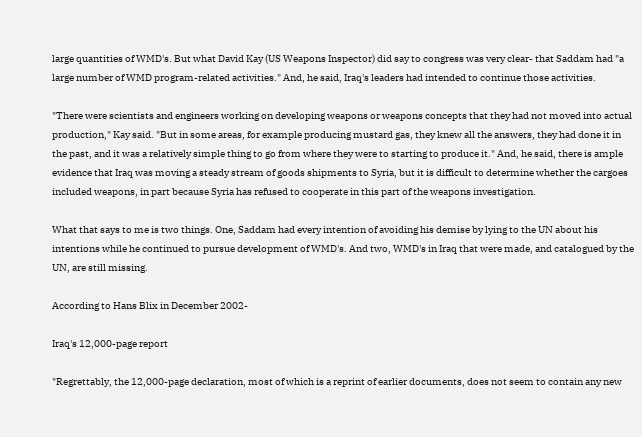large quantities of WMD's. But what David Kay (US Weapons Inspector) did say to congress was very clear- that Saddam had "a large number of WMD program-related activities." And, he said, Iraq's leaders had intended to continue those activities.

"There were scientists and engineers working on developing weapons or weapons concepts that they had not moved into actual production," Kay said. "But in some areas, for example producing mustard gas, they knew all the answers, they had done it in the past, and it was a relatively simple thing to go from where they were to starting to produce it." And, he said, there is ample evidence that Iraq was moving a steady stream of goods shipments to Syria, but it is difficult to determine whether the cargoes included weapons, in part because Syria has refused to cooperate in this part of the weapons investigation.

What that says to me is two things. One, Saddam had every intention of avoiding his demise by lying to the UN about his intentions while he continued to pursue development of WMD's. And two, WMD's in Iraq that were made, and catalogued by the UN, are still missing.

According to Hans Blix in December 2002-

Iraq's 12,000-page report

"Regrettably, the 12,000-page declaration, most of which is a reprint of earlier documents, does not seem to contain any new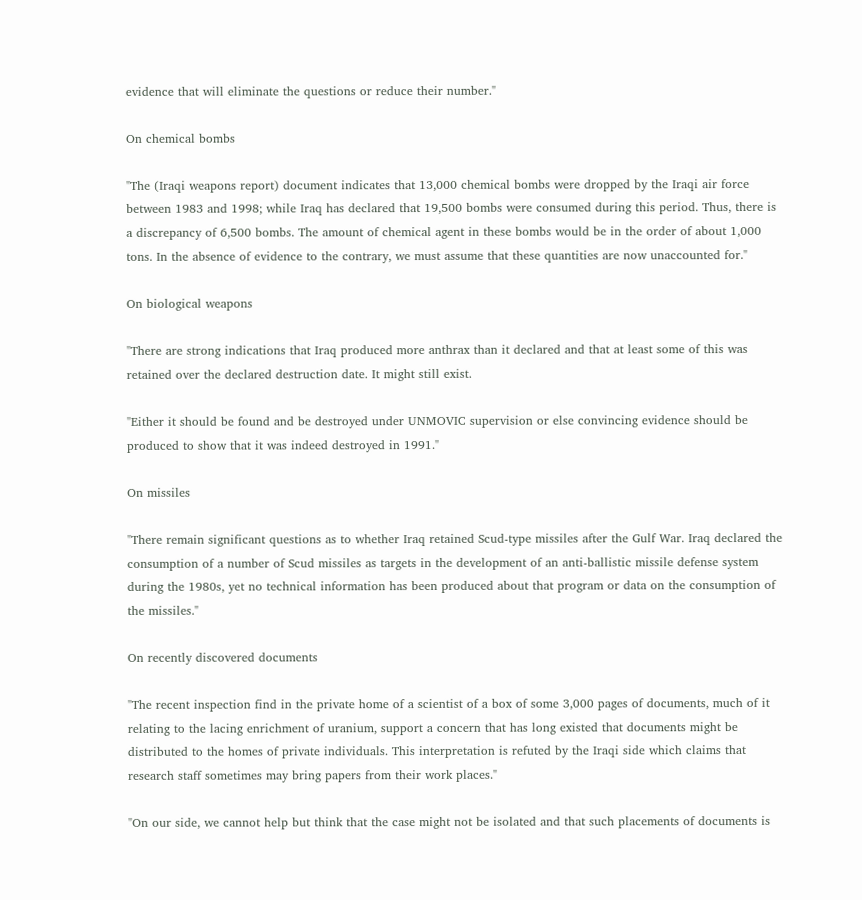evidence that will eliminate the questions or reduce their number."

On chemical bombs

"The (Iraqi weapons report) document indicates that 13,000 chemical bombs were dropped by the Iraqi air force between 1983 and 1998; while Iraq has declared that 19,500 bombs were consumed during this period. Thus, there is a discrepancy of 6,500 bombs. The amount of chemical agent in these bombs would be in the order of about 1,000 tons. In the absence of evidence to the contrary, we must assume that these quantities are now unaccounted for."

On biological weapons

"There are strong indications that Iraq produced more anthrax than it declared and that at least some of this was retained over the declared destruction date. It might still exist.

"Either it should be found and be destroyed under UNMOVIC supervision or else convincing evidence should be produced to show that it was indeed destroyed in 1991."

On missiles

"There remain significant questions as to whether Iraq retained Scud-type missiles after the Gulf War. Iraq declared the consumption of a number of Scud missiles as targets in the development of an anti-ballistic missile defense system during the 1980s, yet no technical information has been produced about that program or data on the consumption of the missiles."

On recently discovered documents

"The recent inspection find in the private home of a scientist of a box of some 3,000 pages of documents, much of it relating to the lacing enrichment of uranium, support a concern that has long existed that documents might be distributed to the homes of private individuals. This interpretation is refuted by the Iraqi side which claims that research staff sometimes may bring papers from their work places."

"On our side, we cannot help but think that the case might not be isolated and that such placements of documents is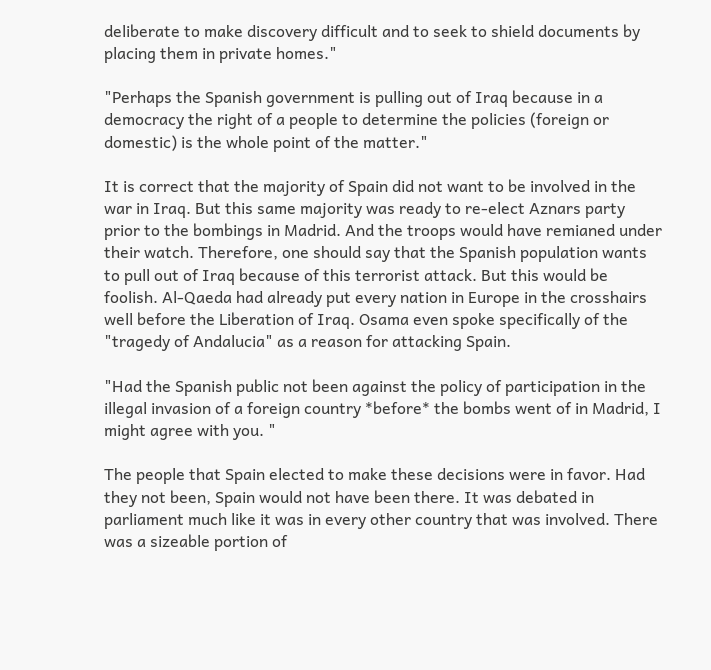deliberate to make discovery difficult and to seek to shield documents by placing them in private homes."

"Perhaps the Spanish government is pulling out of Iraq because in a democracy the right of a people to determine the policies (foreign or domestic) is the whole point of the matter."

It is correct that the majority of Spain did not want to be involved in the war in Iraq. But this same majority was ready to re-elect Aznars party prior to the bombings in Madrid. And the troops would have remianed under their watch. Therefore, one should say that the Spanish population wants to pull out of Iraq because of this terrorist attack. But this would be foolish. Al-Qaeda had already put every nation in Europe in the crosshairs well before the Liberation of Iraq. Osama even spoke specifically of the "tragedy of Andalucia" as a reason for attacking Spain.

"Had the Spanish public not been against the policy of participation in the illegal invasion of a foreign country *before* the bombs went of in Madrid, I might agree with you. "

The people that Spain elected to make these decisions were in favor. Had they not been, Spain would not have been there. It was debated in parliament much like it was in every other country that was involved. There was a sizeable portion of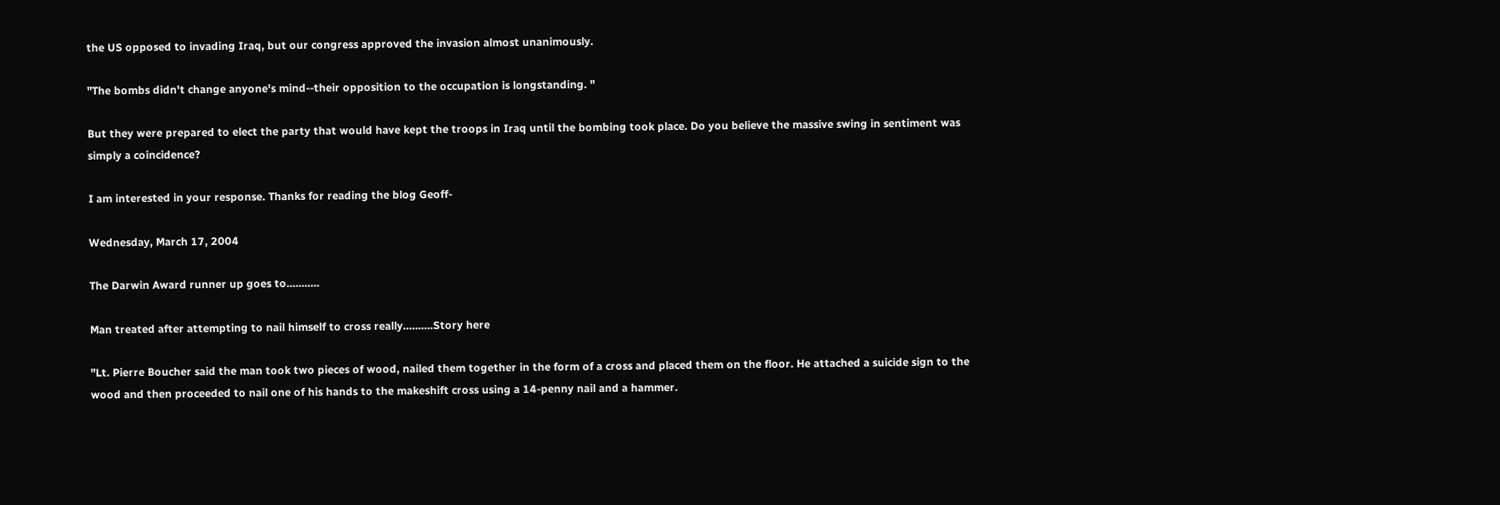the US opposed to invading Iraq, but our congress approved the invasion almost unanimously.

"The bombs didn't change anyone's mind--their opposition to the occupation is longstanding. "

But they were prepared to elect the party that would have kept the troops in Iraq until the bombing took place. Do you believe the massive swing in sentiment was simply a coincidence?

I am interested in your response. Thanks for reading the blog Geoff-

Wednesday, March 17, 2004

The Darwin Award runner up goes to...........

Man treated after attempting to nail himself to cross really..........Story here

"Lt. Pierre Boucher said the man took two pieces of wood, nailed them together in the form of a cross and placed them on the floor. He attached a suicide sign to the wood and then proceeded to nail one of his hands to the makeshift cross using a 14-penny nail and a hammer.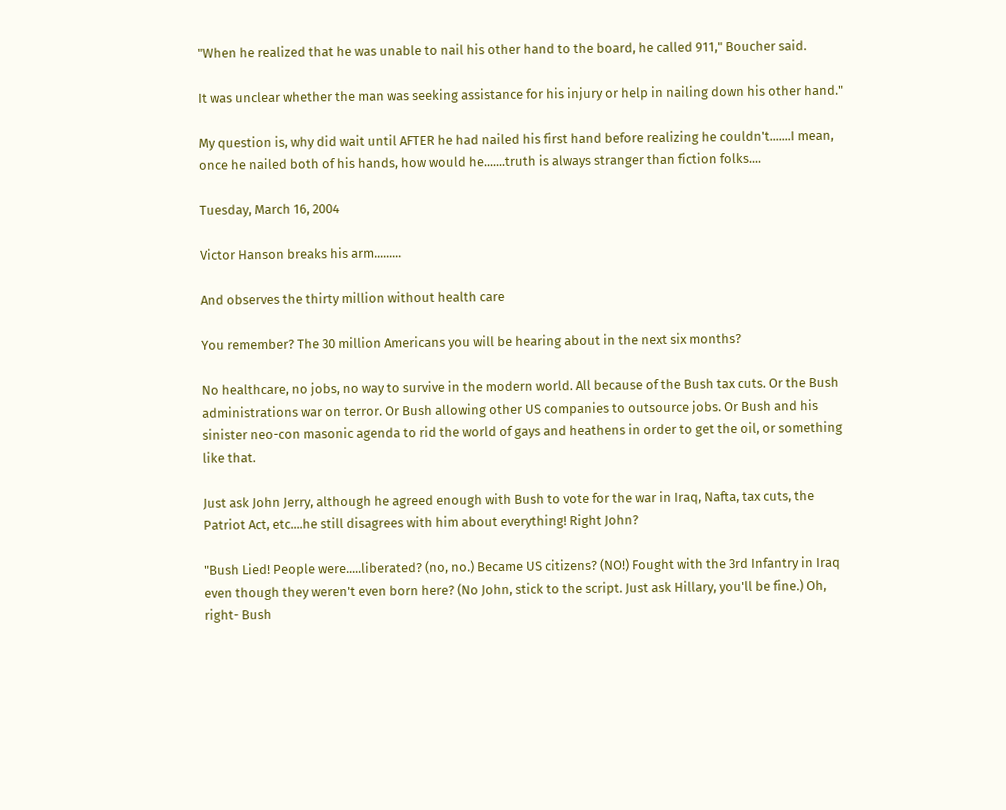"When he realized that he was unable to nail his other hand to the board, he called 911," Boucher said.

It was unclear whether the man was seeking assistance for his injury or help in nailing down his other hand."

My question is, why did wait until AFTER he had nailed his first hand before realizing he couldn't.......I mean, once he nailed both of his hands, how would he.......truth is always stranger than fiction folks....

Tuesday, March 16, 2004

Victor Hanson breaks his arm.........

And observes the thirty million without health care

You remember? The 30 million Americans you will be hearing about in the next six months?

No healthcare, no jobs, no way to survive in the modern world. All because of the Bush tax cuts. Or the Bush administrations war on terror. Or Bush allowing other US companies to outsource jobs. Or Bush and his sinister neo-con masonic agenda to rid the world of gays and heathens in order to get the oil, or something like that.

Just ask John Jerry, although he agreed enough with Bush to vote for the war in Iraq, Nafta, tax cuts, the Patriot Act, etc....he still disagrees with him about everything! Right John?

"Bush Lied! People were.....liberated? (no, no.) Became US citizens? (NO!) Fought with the 3rd Infantry in Iraq even though they weren't even born here? (No John, stick to the script. Just ask Hillary, you'll be fine.) Oh, right- Bush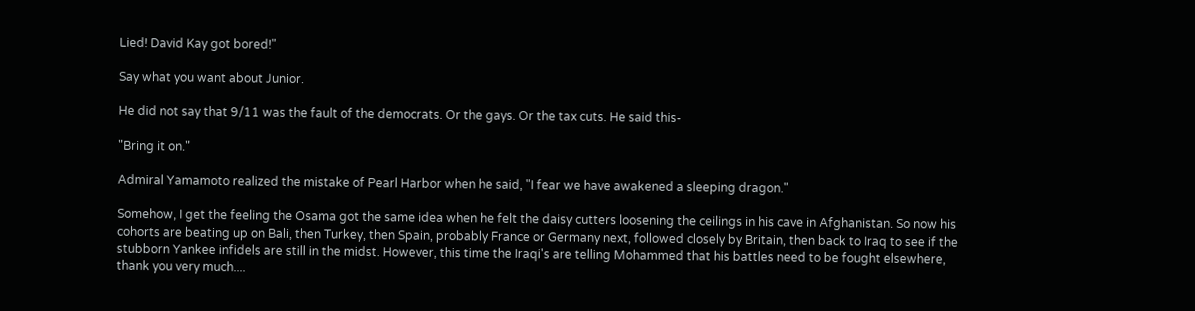Lied! David Kay got bored!"

Say what you want about Junior.

He did not say that 9/11 was the fault of the democrats. Or the gays. Or the tax cuts. He said this-

"Bring it on."

Admiral Yamamoto realized the mistake of Pearl Harbor when he said, "I fear we have awakened a sleeping dragon."

Somehow, I get the feeling the Osama got the same idea when he felt the daisy cutters loosening the ceilings in his cave in Afghanistan. So now his cohorts are beating up on Bali, then Turkey, then Spain, probably France or Germany next, followed closely by Britain, then back to Iraq to see if the stubborn Yankee infidels are still in the midst. However, this time the Iraqi's are telling Mohammed that his battles need to be fought elsewhere, thank you very much....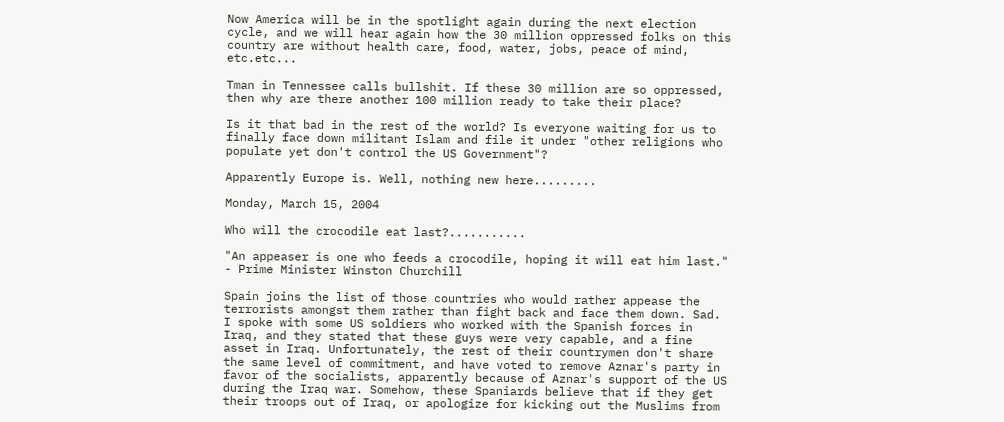Now America will be in the spotlight again during the next election cycle, and we will hear again how the 30 million oppressed folks on this country are without health care, food, water, jobs, peace of mind, etc.etc...

Tman in Tennessee calls bullshit. If these 30 million are so oppressed, then why are there another 100 million ready to take their place?

Is it that bad in the rest of the world? Is everyone waiting for us to finally face down militant Islam and file it under "other religions who populate yet don't control the US Government"?

Apparently Europe is. Well, nothing new here.........

Monday, March 15, 2004

Who will the crocodile eat last?...........

"An appeaser is one who feeds a crocodile, hoping it will eat him last."
- Prime Minister Winston Churchill

Spain joins the list of those countries who would rather appease the terrorists amongst them rather than fight back and face them down. Sad. I spoke with some US soldiers who worked with the Spanish forces in Iraq, and they stated that these guys were very capable, and a fine asset in Iraq. Unfortunately, the rest of their countrymen don't share the same level of commitment, and have voted to remove Aznar's party in favor of the socialists, apparently because of Aznar's support of the US during the Iraq war. Somehow, these Spaniards believe that if they get their troops out of Iraq, or apologize for kicking out the Muslims from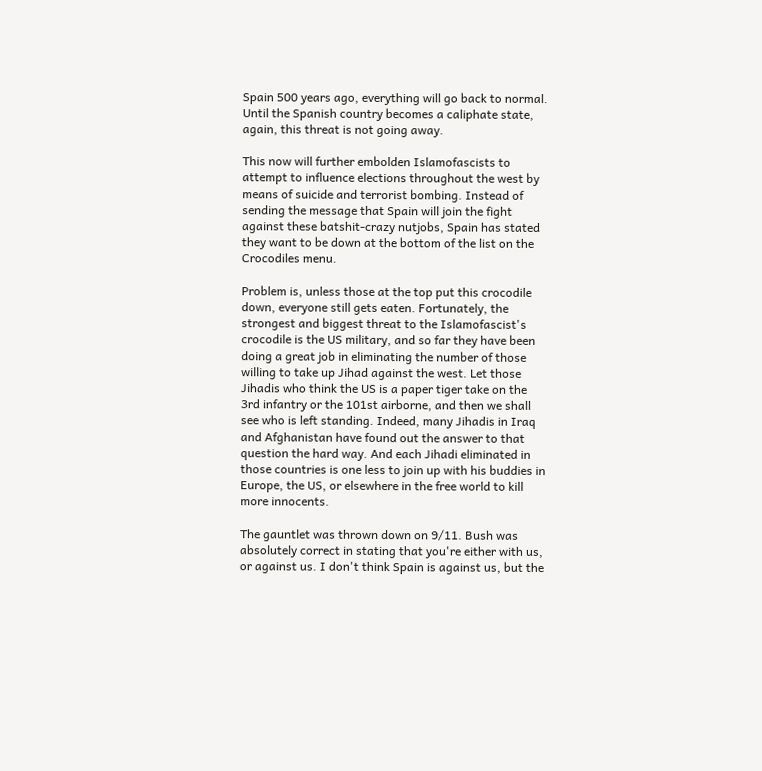Spain 500 years ago, everything will go back to normal. Until the Spanish country becomes a caliphate state, again, this threat is not going away.

This now will further embolden Islamofascists to attempt to influence elections throughout the west by means of suicide and terrorist bombing. Instead of sending the message that Spain will join the fight against these batshit-crazy nutjobs, Spain has stated they want to be down at the bottom of the list on the Crocodiles menu.

Problem is, unless those at the top put this crocodile down, everyone still gets eaten. Fortunately, the strongest and biggest threat to the Islamofascist's crocodile is the US military, and so far they have been doing a great job in eliminating the number of those willing to take up Jihad against the west. Let those Jihadis who think the US is a paper tiger take on the 3rd infantry or the 101st airborne, and then we shall see who is left standing. Indeed, many Jihadis in Iraq and Afghanistan have found out the answer to that question the hard way. And each Jihadi eliminated in those countries is one less to join up with his buddies in Europe, the US, or elsewhere in the free world to kill more innocents.

The gauntlet was thrown down on 9/11. Bush was absolutely correct in stating that you're either with us, or against us. I don't think Spain is against us, but the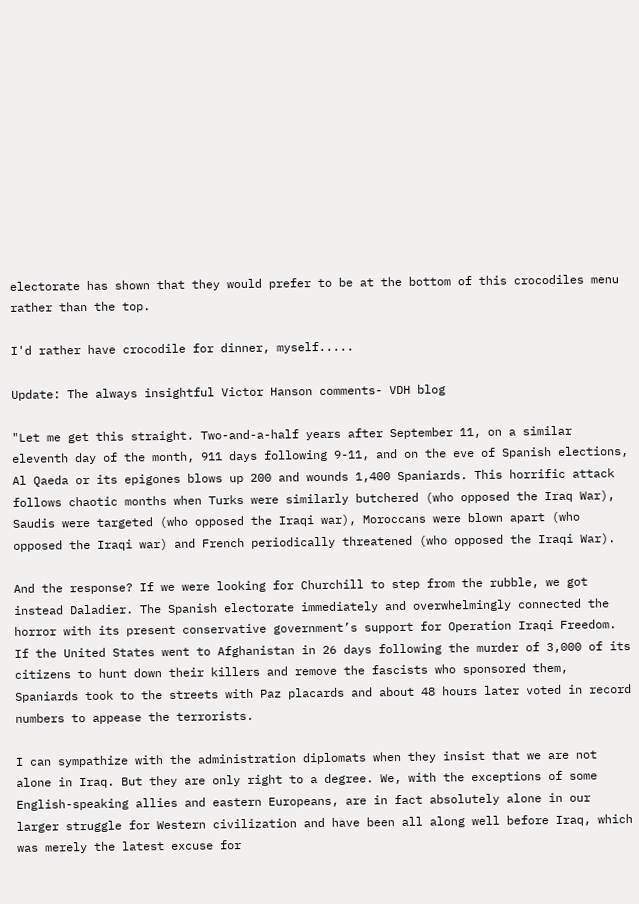electorate has shown that they would prefer to be at the bottom of this crocodiles menu rather than the top.

I'd rather have crocodile for dinner, myself.....

Update: The always insightful Victor Hanson comments- VDH blog

"Let me get this straight. Two-and-a-half years after September 11, on a similar eleventh day of the month, 911 days following 9-11, and on the eve of Spanish elections, Al Qaeda or its epigones blows up 200 and wounds 1,400 Spaniards. This horrific attack follows chaotic months when Turks were similarly butchered (who opposed the Iraq War), Saudis were targeted (who opposed the Iraqi war), Moroccans were blown apart (who opposed the Iraqi war) and French periodically threatened (who opposed the Iraqi War).

And the response? If we were looking for Churchill to step from the rubble, we got instead Daladier. The Spanish electorate immediately and overwhelmingly connected the horror with its present conservative government’s support for Operation Iraqi Freedom. If the United States went to Afghanistan in 26 days following the murder of 3,000 of its citizens to hunt down their killers and remove the fascists who sponsored them, Spaniards took to the streets with Paz placards and about 48 hours later voted in record numbers to appease the terrorists.

I can sympathize with the administration diplomats when they insist that we are not alone in Iraq. But they are only right to a degree. We, with the exceptions of some English-speaking allies and eastern Europeans, are in fact absolutely alone in our larger struggle for Western civilization and have been all along well before Iraq, which was merely the latest excuse for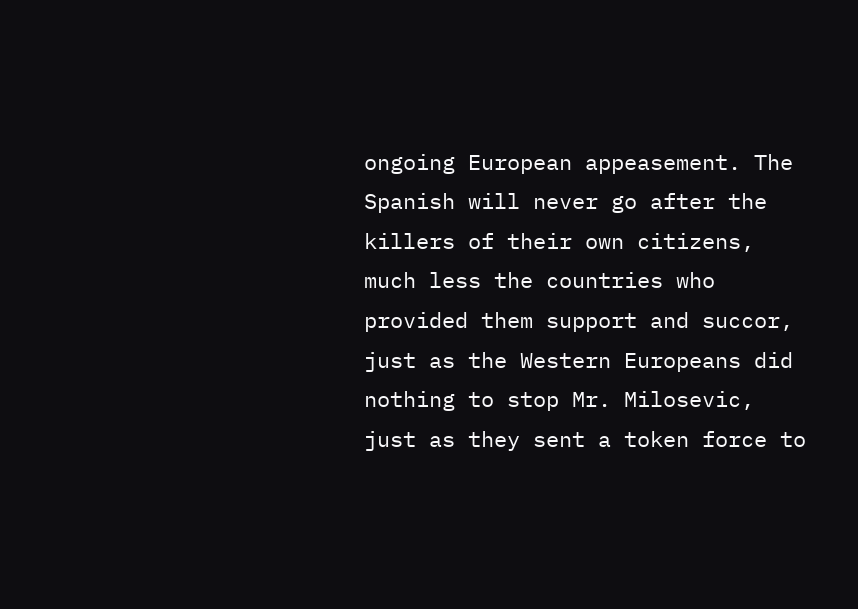ongoing European appeasement. The Spanish will never go after the killers of their own citizens, much less the countries who provided them support and succor, just as the Western Europeans did nothing to stop Mr. Milosevic, just as they sent a token force to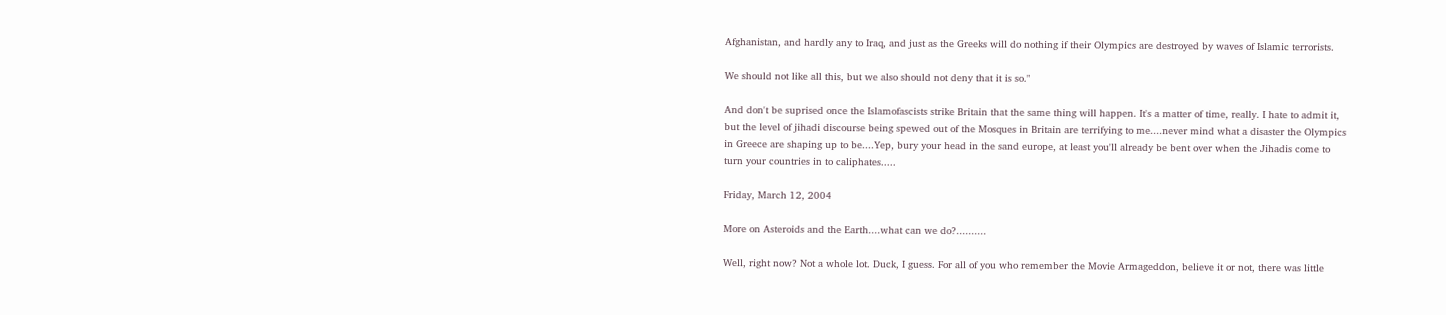Afghanistan, and hardly any to Iraq, and just as the Greeks will do nothing if their Olympics are destroyed by waves of Islamic terrorists.

We should not like all this, but we also should not deny that it is so."

And don't be suprised once the Islamofascists strike Britain that the same thing will happen. It's a matter of time, really. I hate to admit it, but the level of jihadi discourse being spewed out of the Mosques in Britain are terrifying to me....never mind what a disaster the Olympics in Greece are shaping up to be....Yep, bury your head in the sand europe, at least you'll already be bent over when the Jihadis come to turn your countries in to caliphates.....

Friday, March 12, 2004

More on Asteroids and the Earth....what can we do?..........

Well, right now? Not a whole lot. Duck, I guess. For all of you who remember the Movie Armageddon, believe it or not, there was little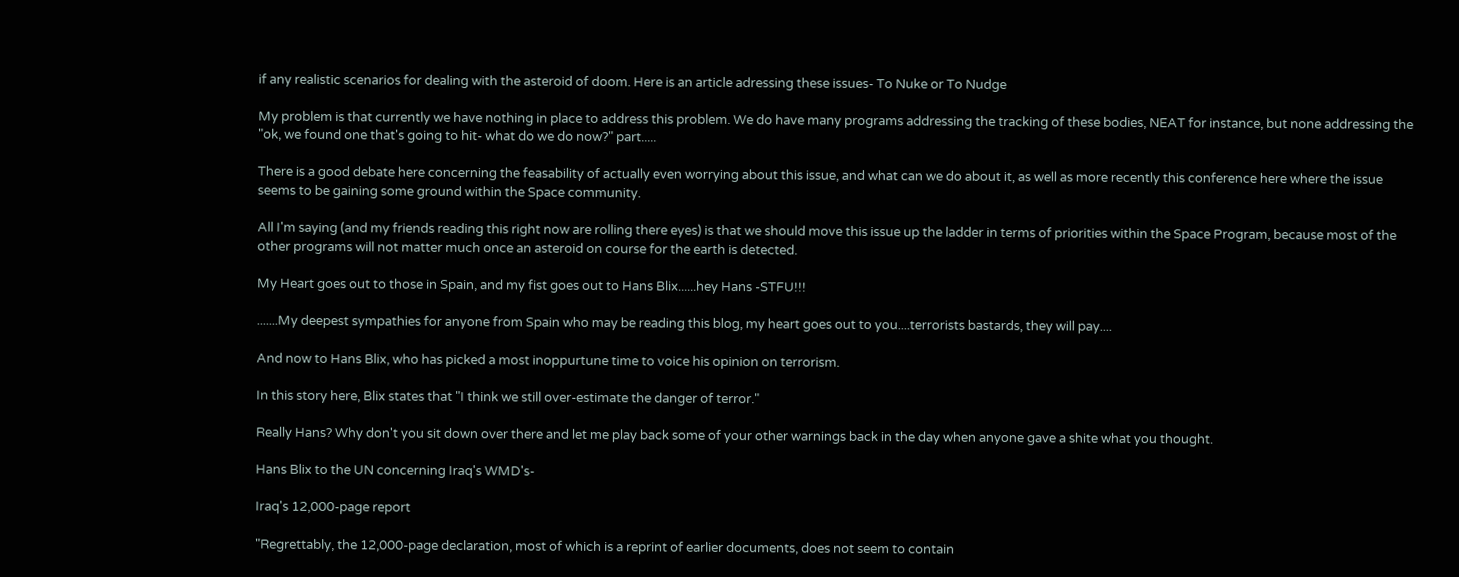if any realistic scenarios for dealing with the asteroid of doom. Here is an article adressing these issues- To Nuke or To Nudge

My problem is that currently we have nothing in place to address this problem. We do have many programs addressing the tracking of these bodies, NEAT for instance, but none addressing the "ok, we found one that's going to hit- what do we do now?" part.....

There is a good debate here concerning the feasability of actually even worrying about this issue, and what can we do about it, as well as more recently this conference here where the issue seems to be gaining some ground within the Space community.

All I'm saying (and my friends reading this right now are rolling there eyes) is that we should move this issue up the ladder in terms of priorities within the Space Program, because most of the other programs will not matter much once an asteroid on course for the earth is detected.

My Heart goes out to those in Spain, and my fist goes out to Hans Blix......hey Hans -STFU!!!

.......My deepest sympathies for anyone from Spain who may be reading this blog, my heart goes out to you....terrorists bastards, they will pay....

And now to Hans Blix, who has picked a most inoppurtune time to voice his opinion on terrorism.

In this story here, Blix states that "I think we still over-estimate the danger of terror."

Really Hans? Why don't you sit down over there and let me play back some of your other warnings back in the day when anyone gave a shite what you thought.

Hans Blix to the UN concerning Iraq's WMD's-

Iraq's 12,000-page report

"Regrettably, the 12,000-page declaration, most of which is a reprint of earlier documents, does not seem to contain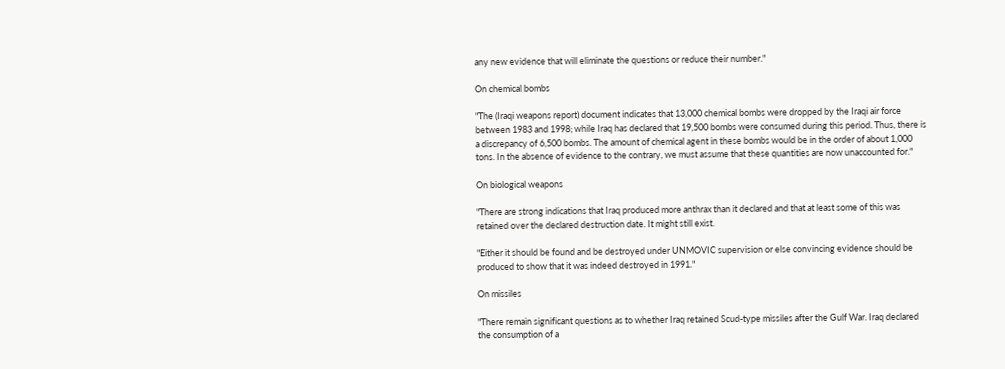any new evidence that will eliminate the questions or reduce their number."

On chemical bombs

"The (Iraqi weapons report) document indicates that 13,000 chemical bombs were dropped by the Iraqi air force between 1983 and 1998; while Iraq has declared that 19,500 bombs were consumed during this period. Thus, there is a discrepancy of 6,500 bombs. The amount of chemical agent in these bombs would be in the order of about 1,000 tons. In the absence of evidence to the contrary, we must assume that these quantities are now unaccounted for."

On biological weapons

"There are strong indications that Iraq produced more anthrax than it declared and that at least some of this was retained over the declared destruction date. It might still exist.

"Either it should be found and be destroyed under UNMOVIC supervision or else convincing evidence should be produced to show that it was indeed destroyed in 1991."

On missiles

"There remain significant questions as to whether Iraq retained Scud-type missiles after the Gulf War. Iraq declared the consumption of a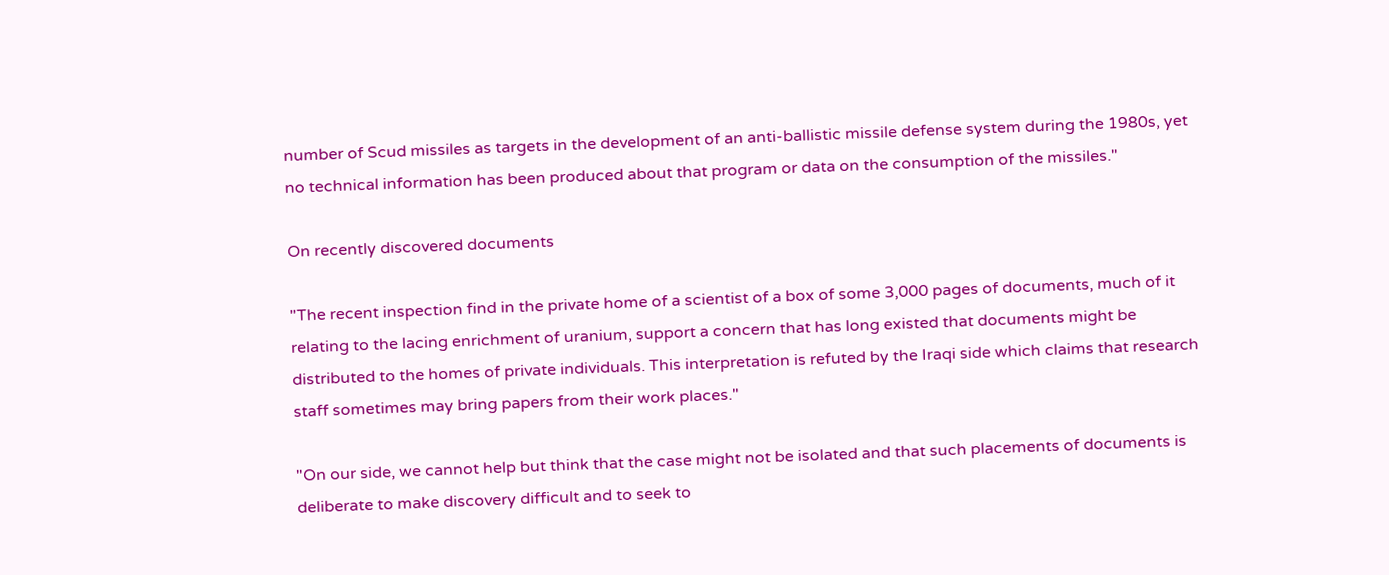number of Scud missiles as targets in the development of an anti-ballistic missile defense system during the 1980s, yet no technical information has been produced about that program or data on the consumption of the missiles."

On recently discovered documents

"The recent inspection find in the private home of a scientist of a box of some 3,000 pages of documents, much of it relating to the lacing enrichment of uranium, support a concern that has long existed that documents might be distributed to the homes of private individuals. This interpretation is refuted by the Iraqi side which claims that research staff sometimes may bring papers from their work places."

"On our side, we cannot help but think that the case might not be isolated and that such placements of documents is deliberate to make discovery difficult and to seek to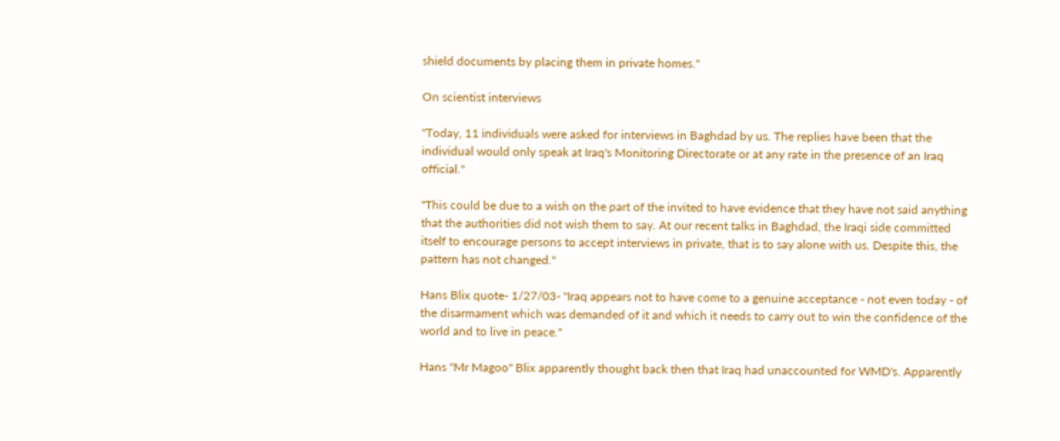shield documents by placing them in private homes."

On scientist interviews

"Today, 11 individuals were asked for interviews in Baghdad by us. The replies have been that the individual would only speak at Iraq's Monitoring Directorate or at any rate in the presence of an Iraq official."

"This could be due to a wish on the part of the invited to have evidence that they have not said anything that the authorities did not wish them to say. At our recent talks in Baghdad, the Iraqi side committed itself to encourage persons to accept interviews in private, that is to say alone with us. Despite this, the pattern has not changed."

Hans Blix quote- 1/27/03- "Iraq appears not to have come to a genuine acceptance - not even today - of the disarmament which was demanded of it and which it needs to carry out to win the confidence of the world and to live in peace."

Hans "Mr Magoo" Blix apparently thought back then that Iraq had unaccounted for WMD's. Apparently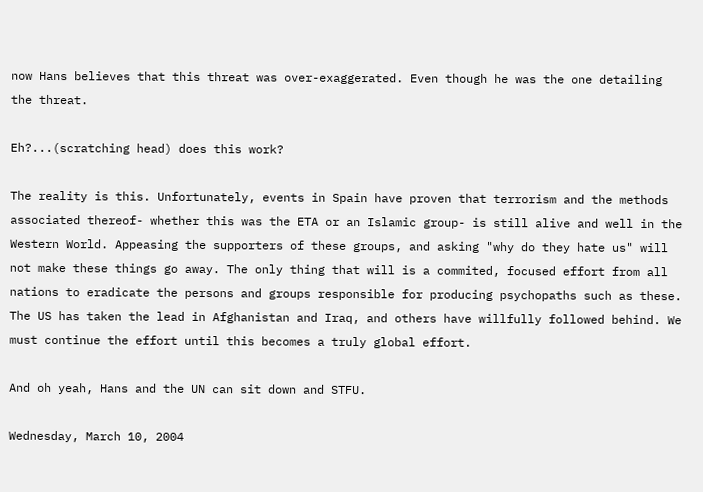now Hans believes that this threat was over-exaggerated. Even though he was the one detailing the threat.

Eh?...(scratching head) does this work?

The reality is this. Unfortunately, events in Spain have proven that terrorism and the methods associated thereof- whether this was the ETA or an Islamic group- is still alive and well in the Western World. Appeasing the supporters of these groups, and asking "why do they hate us" will not make these things go away. The only thing that will is a commited, focused effort from all nations to eradicate the persons and groups responsible for producing psychopaths such as these. The US has taken the lead in Afghanistan and Iraq, and others have willfully followed behind. We must continue the effort until this becomes a truly global effort.

And oh yeah, Hans and the UN can sit down and STFU.

Wednesday, March 10, 2004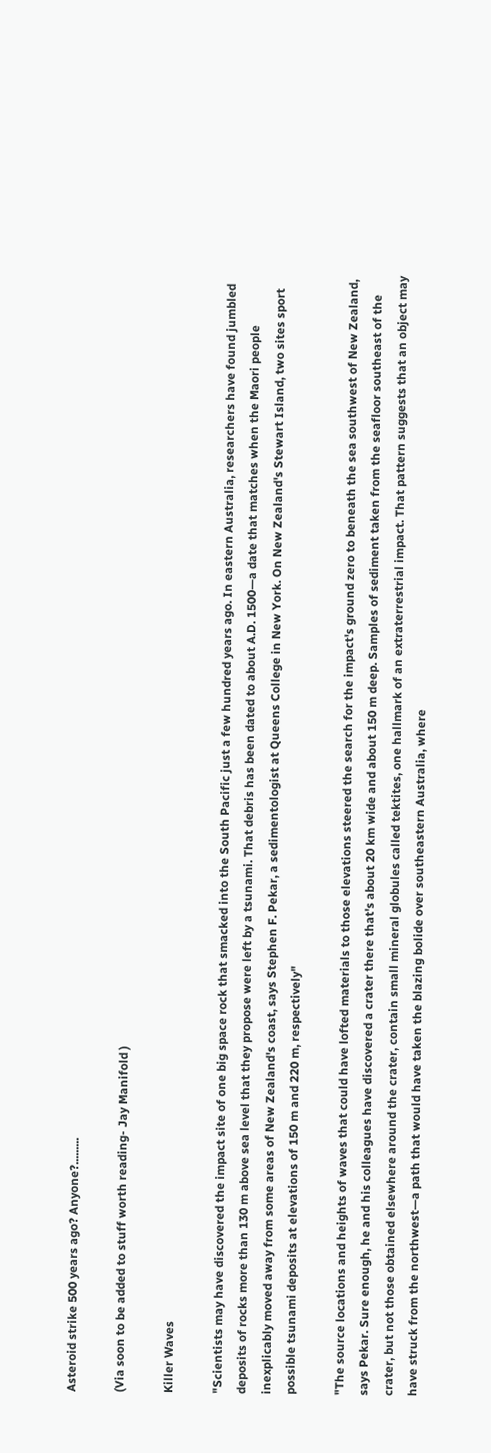Asteroid strike 500 years ago? Anyone?.........

(Via soon to be added to stuff worth reading- Jay Manifold )

Killer Waves

"Scientists may have discovered the impact site of one big space rock that smacked into the South Pacific just a few hundred years ago. In eastern Australia, researchers have found jumbled deposits of rocks more than 130 m above sea level that they propose were left by a tsunami. That debris has been dated to about A.D. 1500—a date that matches when the Maori people inexplicably moved away from some areas of New Zealand's coast, says Stephen F. Pekar, a sedimentologist at Queens College in New York. On New Zealand's Stewart Island, two sites sport possible tsunami deposits at elevations of 150 m and 220 m, respectively"

"The source locations and heights of waves that could have lofted materials to those elevations steered the search for the impact's ground zero to beneath the sea southwest of New Zealand, says Pekar. Sure enough, he and his colleagues have discovered a crater there that's about 20 km wide and about 150 m deep. Samples of sediment taken from the seafloor southeast of the crater, but not those obtained elsewhere around the crater, contain small mineral globules called tektites, one hallmark of an extraterrestrial impact. That pattern suggests that an object may have struck from the northwest—a path that would have taken the blazing bolide over southeastern Australia, where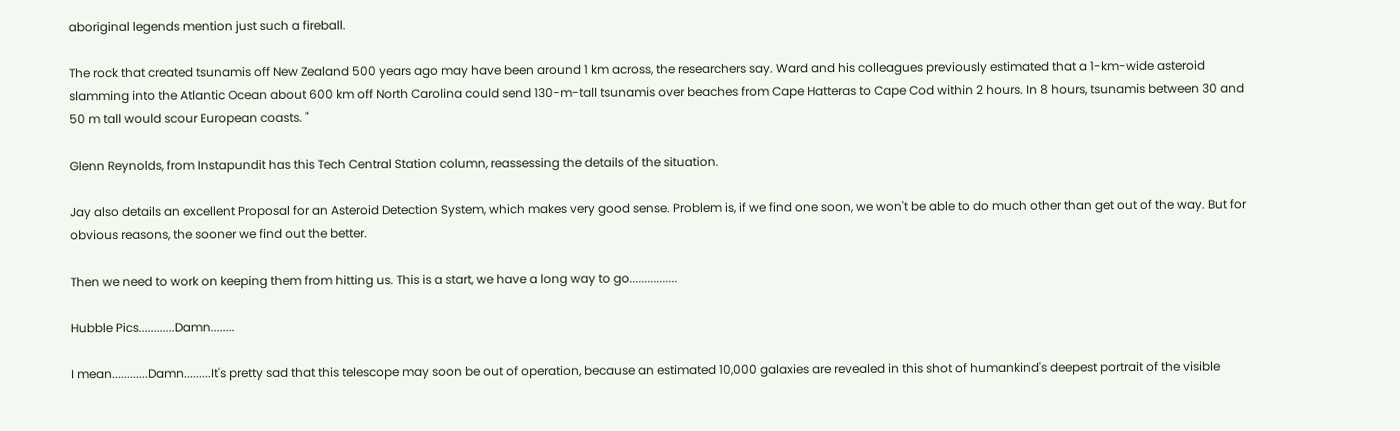aboriginal legends mention just such a fireball.

The rock that created tsunamis off New Zealand 500 years ago may have been around 1 km across, the researchers say. Ward and his colleagues previously estimated that a 1-km-wide asteroid slamming into the Atlantic Ocean about 600 km off North Carolina could send 130-m-tall tsunamis over beaches from Cape Hatteras to Cape Cod within 2 hours. In 8 hours, tsunamis between 30 and 50 m tall would scour European coasts. "

Glenn Reynolds, from Instapundit has this Tech Central Station column, reassessing the details of the situation.

Jay also details an excellent Proposal for an Asteroid Detection System, which makes very good sense. Problem is, if we find one soon, we won't be able to do much other than get out of the way. But for obvious reasons, the sooner we find out the better.

Then we need to work on keeping them from hitting us. This is a start, we have a long way to go................

Hubble Pics............Damn........

I mean............Damn.........It's pretty sad that this telescope may soon be out of operation, because an estimated 10,000 galaxies are revealed in this shot of humankind's deepest portrait of the visible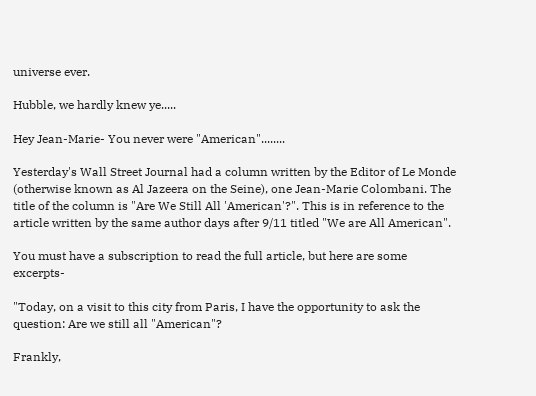universe ever.

Hubble, we hardly knew ye.....

Hey Jean-Marie- You never were "American"........

Yesterday's Wall Street Journal had a column written by the Editor of Le Monde (otherwise known as Al Jazeera on the Seine), one Jean-Marie Colombani. The title of the column is "Are We Still All 'American'?". This is in reference to the article written by the same author days after 9/11 titled "We are All American".

You must have a subscription to read the full article, but here are some excerpts-

"Today, on a visit to this city from Paris, I have the opportunity to ask the question: Are we still all "American"?

Frankly,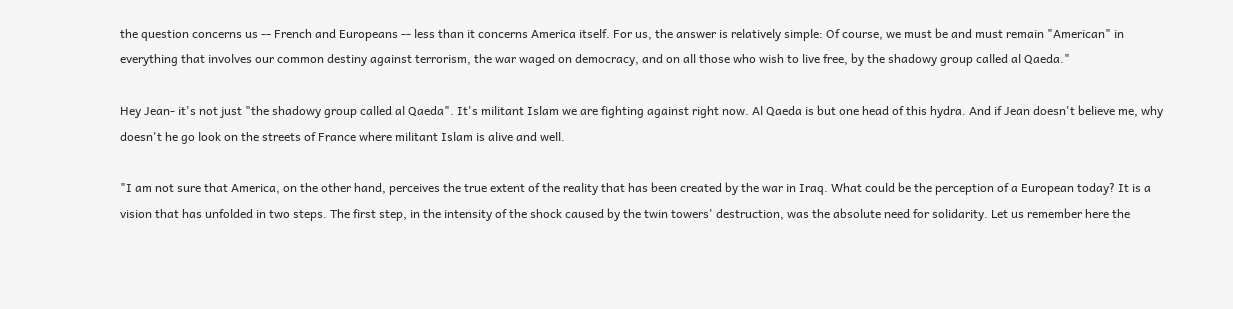the question concerns us -- French and Europeans -- less than it concerns America itself. For us, the answer is relatively simple: Of course, we must be and must remain "American" in everything that involves our common destiny against terrorism, the war waged on democracy, and on all those who wish to live free, by the shadowy group called al Qaeda."

Hey Jean- it's not just "the shadowy group called al Qaeda". It's militant Islam we are fighting against right now. Al Qaeda is but one head of this hydra. And if Jean doesn't believe me, why doesn't he go look on the streets of France where militant Islam is alive and well.

"I am not sure that America, on the other hand, perceives the true extent of the reality that has been created by the war in Iraq. What could be the perception of a European today? It is a vision that has unfolded in two steps. The first step, in the intensity of the shock caused by the twin towers' destruction, was the absolute need for solidarity. Let us remember here the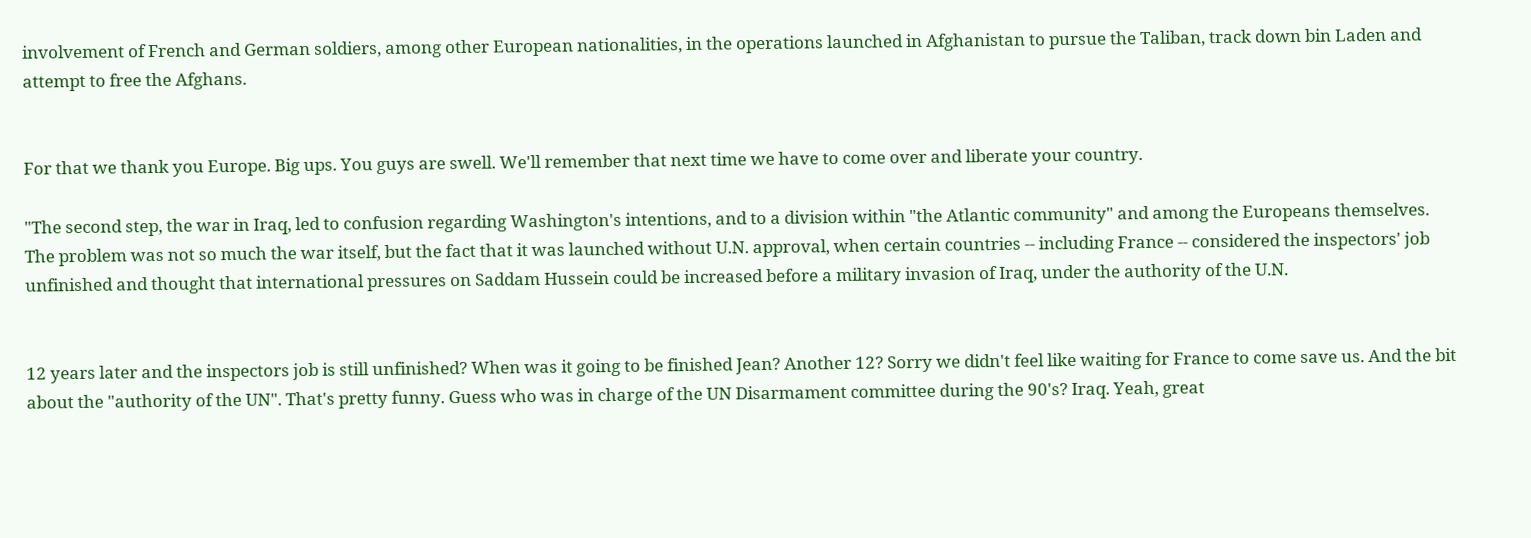involvement of French and German soldiers, among other European nationalities, in the operations launched in Afghanistan to pursue the Taliban, track down bin Laden and attempt to free the Afghans.


For that we thank you Europe. Big ups. You guys are swell. We'll remember that next time we have to come over and liberate your country.

"The second step, the war in Iraq, led to confusion regarding Washington's intentions, and to a division within "the Atlantic community" and among the Europeans themselves. The problem was not so much the war itself, but the fact that it was launched without U.N. approval, when certain countries -- including France -- considered the inspectors' job unfinished and thought that international pressures on Saddam Hussein could be increased before a military invasion of Iraq, under the authority of the U.N.


12 years later and the inspectors job is still unfinished? When was it going to be finished Jean? Another 12? Sorry we didn't feel like waiting for France to come save us. And the bit about the "authority of the UN". That's pretty funny. Guess who was in charge of the UN Disarmament committee during the 90's? Iraq. Yeah, great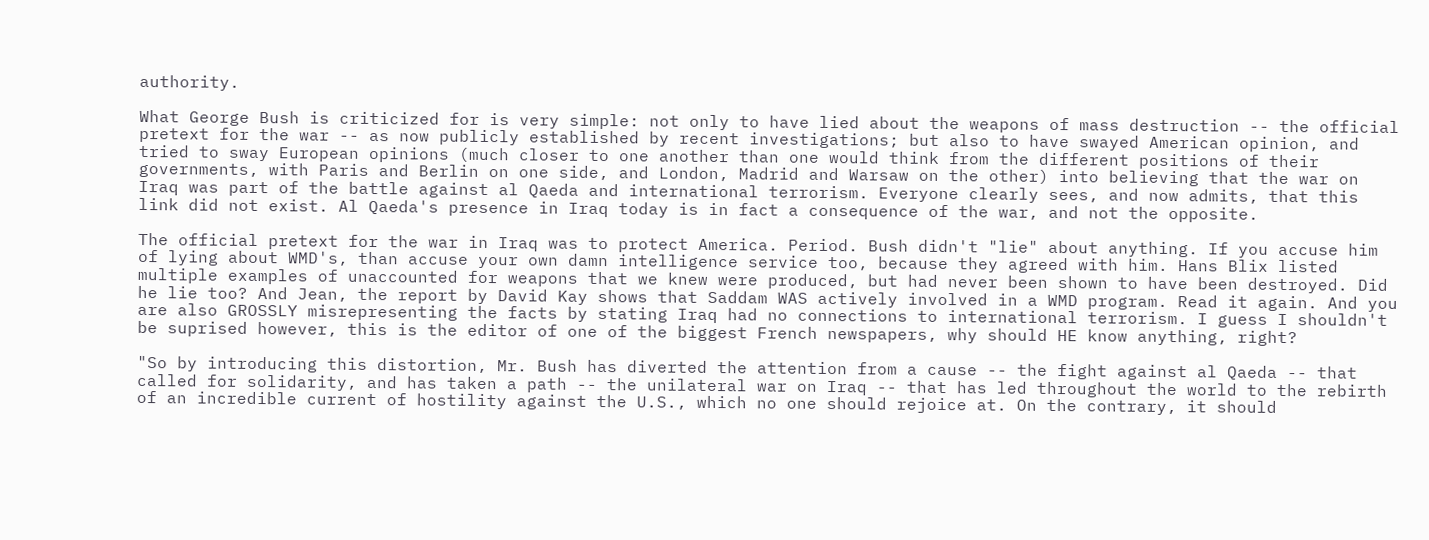authority.

What George Bush is criticized for is very simple: not only to have lied about the weapons of mass destruction -- the official pretext for the war -- as now publicly established by recent investigations; but also to have swayed American opinion, and tried to sway European opinions (much closer to one another than one would think from the different positions of their governments, with Paris and Berlin on one side, and London, Madrid and Warsaw on the other) into believing that the war on Iraq was part of the battle against al Qaeda and international terrorism. Everyone clearly sees, and now admits, that this link did not exist. Al Qaeda's presence in Iraq today is in fact a consequence of the war, and not the opposite.

The official pretext for the war in Iraq was to protect America. Period. Bush didn't "lie" about anything. If you accuse him of lying about WMD's, than accuse your own damn intelligence service too, because they agreed with him. Hans Blix listed multiple examples of unaccounted for weapons that we knew were produced, but had never been shown to have been destroyed. Did he lie too? And Jean, the report by David Kay shows that Saddam WAS actively involved in a WMD program. Read it again. And you are also GROSSLY misrepresenting the facts by stating Iraq had no connections to international terrorism. I guess I shouldn't be suprised however, this is the editor of one of the biggest French newspapers, why should HE know anything, right?

"So by introducing this distortion, Mr. Bush has diverted the attention from a cause -- the fight against al Qaeda -- that called for solidarity, and has taken a path -- the unilateral war on Iraq -- that has led throughout the world to the rebirth of an incredible current of hostility against the U.S., which no one should rejoice at. On the contrary, it should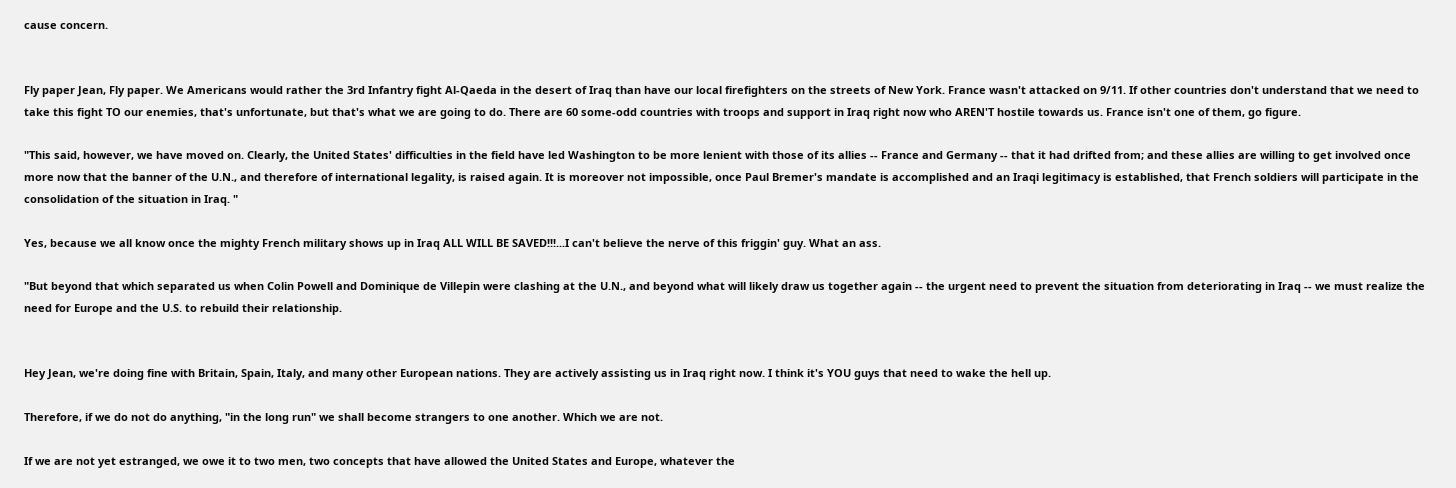cause concern.


Fly paper Jean, Fly paper. We Americans would rather the 3rd Infantry fight Al-Qaeda in the desert of Iraq than have our local firefighters on the streets of New York. France wasn't attacked on 9/11. If other countries don't understand that we need to take this fight TO our enemies, that's unfortunate, but that's what we are going to do. There are 60 some-odd countries with troops and support in Iraq right now who AREN'T hostile towards us. France isn't one of them, go figure.

"This said, however, we have moved on. Clearly, the United States' difficulties in the field have led Washington to be more lenient with those of its allies -- France and Germany -- that it had drifted from; and these allies are willing to get involved once more now that the banner of the U.N., and therefore of international legality, is raised again. It is moreover not impossible, once Paul Bremer's mandate is accomplished and an Iraqi legitimacy is established, that French soldiers will participate in the consolidation of the situation in Iraq. "

Yes, because we all know once the mighty French military shows up in Iraq ALL WILL BE SAVED!!!...I can't believe the nerve of this friggin' guy. What an ass.

"But beyond that which separated us when Colin Powell and Dominique de Villepin were clashing at the U.N., and beyond what will likely draw us together again -- the urgent need to prevent the situation from deteriorating in Iraq -- we must realize the need for Europe and the U.S. to rebuild their relationship.


Hey Jean, we're doing fine with Britain, Spain, Italy, and many other European nations. They are actively assisting us in Iraq right now. I think it's YOU guys that need to wake the hell up.

Therefore, if we do not do anything, "in the long run" we shall become strangers to one another. Which we are not.

If we are not yet estranged, we owe it to two men, two concepts that have allowed the United States and Europe, whatever the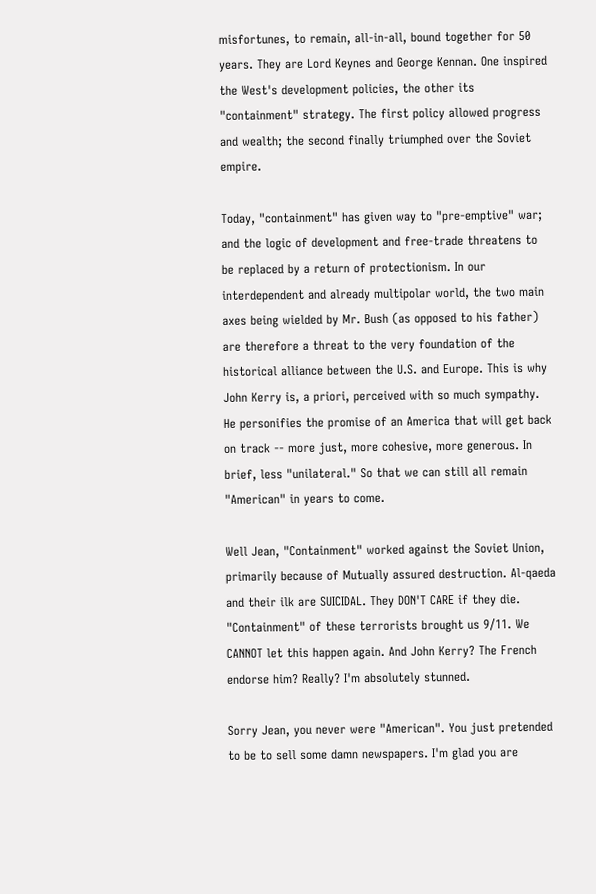misfortunes, to remain, all-in-all, bound together for 50 years. They are Lord Keynes and George Kennan. One inspired the West's development policies, the other its "containment" strategy. The first policy allowed progress and wealth; the second finally triumphed over the Soviet empire.

Today, "containment" has given way to "pre-emptive" war; and the logic of development and free-trade threatens to be replaced by a return of protectionism. In our interdependent and already multipolar world, the two main axes being wielded by Mr. Bush (as opposed to his father) are therefore a threat to the very foundation of the historical alliance between the U.S. and Europe. This is why John Kerry is, a priori, perceived with so much sympathy. He personifies the promise of an America that will get back on track -- more just, more cohesive, more generous. In brief, less "unilateral." So that we can still all remain "American" in years to come.

Well Jean, "Containment" worked against the Soviet Union, primarily because of Mutually assured destruction. Al-qaeda and their ilk are SUICIDAL. They DON'T CARE if they die. "Containment" of these terrorists brought us 9/11. We CANNOT let this happen again. And John Kerry? The French endorse him? Really? I'm absolutely stunned.

Sorry Jean, you never were "American". You just pretended to be to sell some damn newspapers. I'm glad you are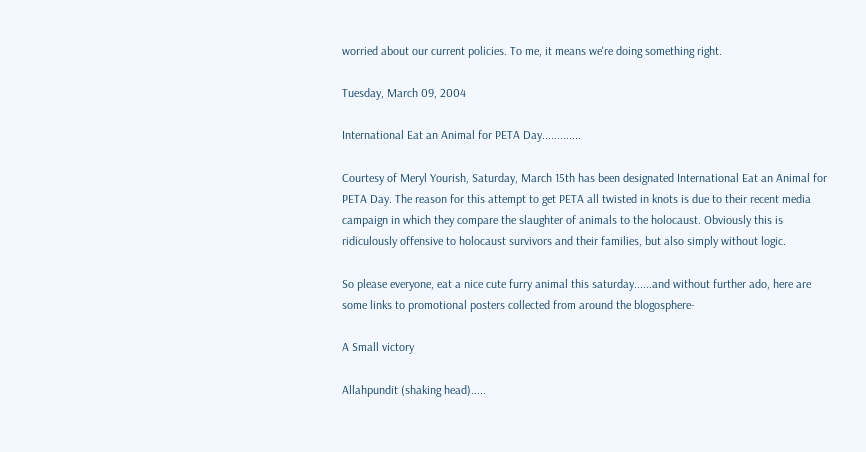worried about our current policies. To me, it means we're doing something right.

Tuesday, March 09, 2004

International Eat an Animal for PETA Day.............

Courtesy of Meryl Yourish, Saturday, March 15th has been designated International Eat an Animal for PETA Day. The reason for this attempt to get PETA all twisted in knots is due to their recent media campaign in which they compare the slaughter of animals to the holocaust. Obviously this is ridiculously offensive to holocaust survivors and their families, but also simply without logic.

So please everyone, eat a nice cute furry animal this saturday......and without further ado, here are some links to promotional posters collected from around the blogosphere-

A Small victory

Allahpundit (shaking head).....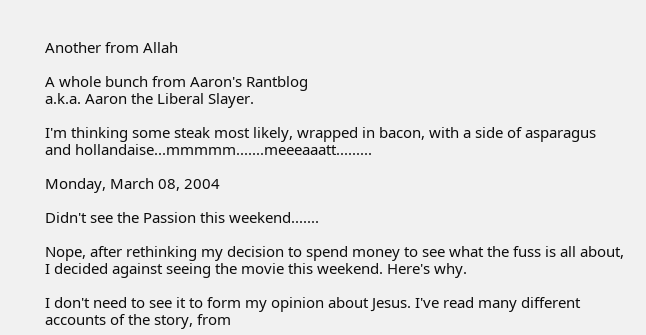Another from Allah

A whole bunch from Aaron's Rantblog
a.k.a. Aaron the Liberal Slayer.

I'm thinking some steak most likely, wrapped in bacon, with a side of asparagus and hollandaise...mmmmm.......meeeaaatt.........

Monday, March 08, 2004

Didn't see the Passion this weekend.......

Nope, after rethinking my decision to spend money to see what the fuss is all about, I decided against seeing the movie this weekend. Here's why.

I don't need to see it to form my opinion about Jesus. I've read many different accounts of the story, from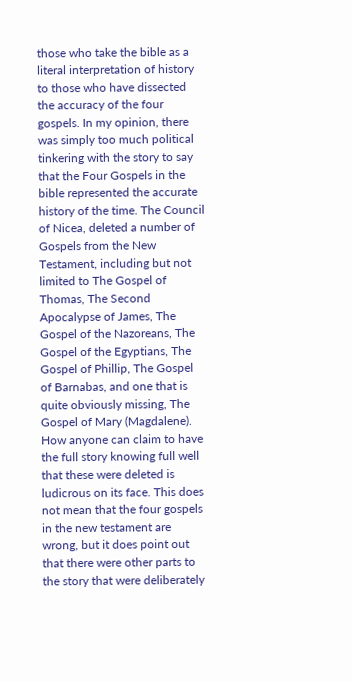those who take the bible as a literal interpretation of history to those who have dissected the accuracy of the four gospels. In my opinion, there was simply too much political tinkering with the story to say that the Four Gospels in the bible represented the accurate history of the time. The Council of Nicea, deleted a number of Gospels from the New Testament, including but not limited to The Gospel of Thomas, The Second Apocalypse of James, The Gospel of the Nazoreans, The Gospel of the Egyptians, The Gospel of Phillip, The Gospel of Barnabas, and one that is quite obviously missing, The Gospel of Mary (Magdalene). How anyone can claim to have the full story knowing full well that these were deleted is ludicrous on its face. This does not mean that the four gospels in the new testament are wrong, but it does point out that there were other parts to the story that were deliberately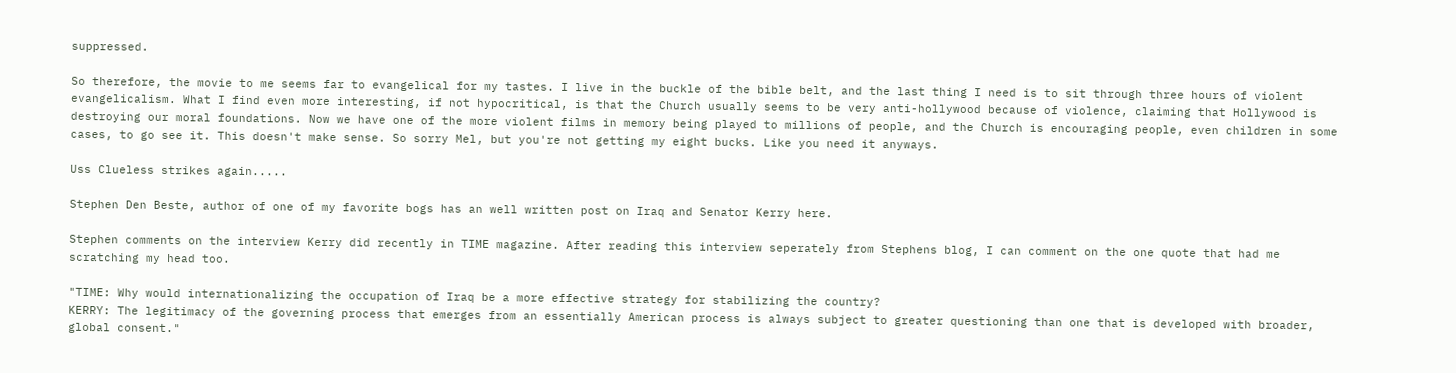suppressed.

So therefore, the movie to me seems far to evangelical for my tastes. I live in the buckle of the bible belt, and the last thing I need is to sit through three hours of violent evangelicalism. What I find even more interesting, if not hypocritical, is that the Church usually seems to be very anti-hollywood because of violence, claiming that Hollywood is destroying our moral foundations. Now we have one of the more violent films in memory being played to millions of people, and the Church is encouraging people, even children in some cases, to go see it. This doesn't make sense. So sorry Mel, but you're not getting my eight bucks. Like you need it anyways.

Uss Clueless strikes again.....

Stephen Den Beste, author of one of my favorite bogs has an well written post on Iraq and Senator Kerry here.

Stephen comments on the interview Kerry did recently in TIME magazine. After reading this interview seperately from Stephens blog, I can comment on the one quote that had me scratching my head too.

"TIME: Why would internationalizing the occupation of Iraq be a more effective strategy for stabilizing the country?
KERRY: The legitimacy of the governing process that emerges from an essentially American process is always subject to greater questioning than one that is developed with broader, global consent."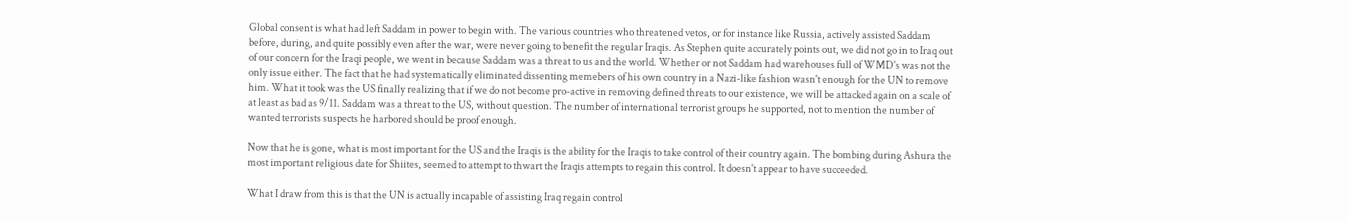Global consent is what had left Saddam in power to begin with. The various countries who threatened vetos, or for instance like Russia, actively assisted Saddam before, during, and quite possibly even after the war, were never going to benefit the regular Iraqis. As Stephen quite accurately points out, we did not go in to Iraq out of our concern for the Iraqi people, we went in because Saddam was a threat to us and the world. Whether or not Saddam had warehouses full of WMD's was not the only issue either. The fact that he had systematically eliminated dissenting memebers of his own country in a Nazi-like fashion wasn't enough for the UN to remove him. What it took was the US finally realizing that if we do not become pro-active in removing defined threats to our existence, we will be attacked again on a scale of at least as bad as 9/11. Saddam was a threat to the US, without question. The number of international terrorist groups he supported, not to mention the number of wanted terrorists suspects he harbored should be proof enough.

Now that he is gone, what is most important for the US and the Iraqis is the ability for the Iraqis to take control of their country again. The bombing during Ashura the most important religious date for Shiites, seemed to attempt to thwart the Iraqis attempts to regain this control. It doesn't appear to have succeeded.

What I draw from this is that the UN is actually incapable of assisting Iraq regain control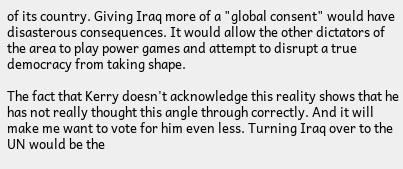of its country. Giving Iraq more of a "global consent" would have disasterous consequences. It would allow the other dictators of the area to play power games and attempt to disrupt a true democracy from taking shape.

The fact that Kerry doesn't acknowledge this reality shows that he has not really thought this angle through correctly. And it will make me want to vote for him even less. Turning Iraq over to the UN would be the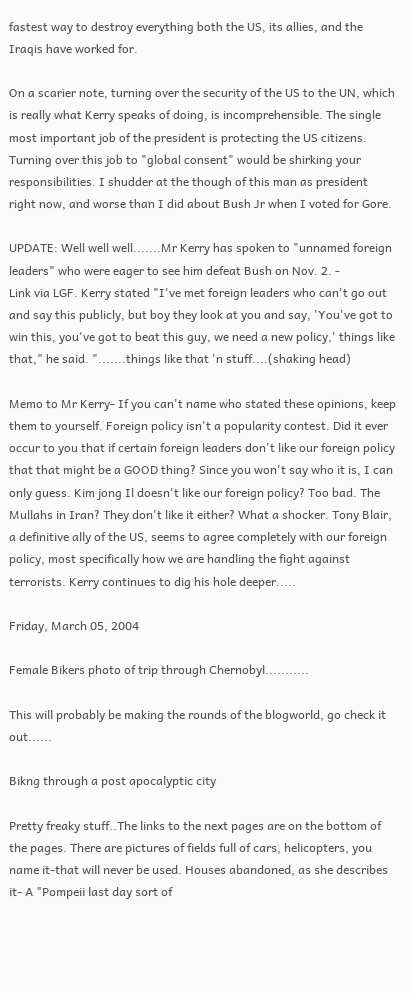fastest way to destroy everything both the US, its allies, and the Iraqis have worked for.

On a scarier note, turning over the security of the US to the UN, which is really what Kerry speaks of doing, is incomprehensible. The single most important job of the president is protecting the US citizens. Turning over this job to "global consent" would be shirking your responsibilities. I shudder at the though of this man as president right now, and worse than I did about Bush Jr when I voted for Gore.

UPDATE: Well well well.......Mr Kerry has spoken to "unnamed foreign leaders" who were eager to see him defeat Bush on Nov. 2. -
Link via LGF. Kerry stated "I've met foreign leaders who can't go out and say this publicly, but boy they look at you and say, 'You've got to win this, you've got to beat this guy, we need a new policy,' things like that," he said. ".......things like that 'n stuff....(shaking head)

Memo to Mr Kerry- If you can't name who stated these opinions, keep them to yourself. Foreign policy isn't a popularity contest. Did it ever occur to you that if certain foreign leaders don't like our foreign policy that that might be a GOOD thing? Since you won't say who it is, I can only guess. Kim jong Il doesn't like our foreign policy? Too bad. The Mullahs in Iran? They don't like it either? What a shocker. Tony Blair, a definitive ally of the US, seems to agree completely with our foreign policy, most specifically how we are handling the fight against terrorists. Kerry continues to dig his hole deeper.....

Friday, March 05, 2004

Female Bikers photo of trip through Chernobyl...........

This will probably be making the rounds of the blogworld, go check it out......

Bikng through a post apocalyptic city

Pretty freaky stuff..The links to the next pages are on the bottom of the pages. There are pictures of fields full of cars, helicopters, you name it-that will never be used. Houses abandoned, as she describes it- A "Pompeii last day sort of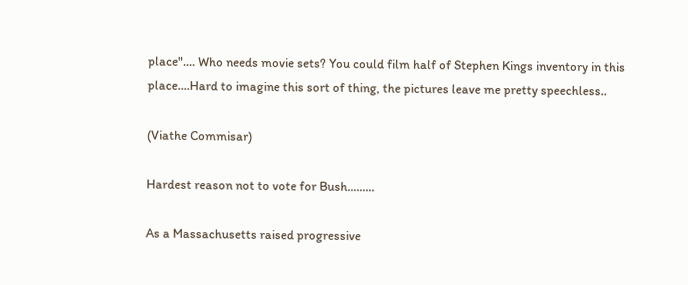place".... Who needs movie sets? You could film half of Stephen Kings inventory in this place....Hard to imagine this sort of thing, the pictures leave me pretty speechless..

(Viathe Commisar)

Hardest reason not to vote for Bush.........

As a Massachusetts raised progressive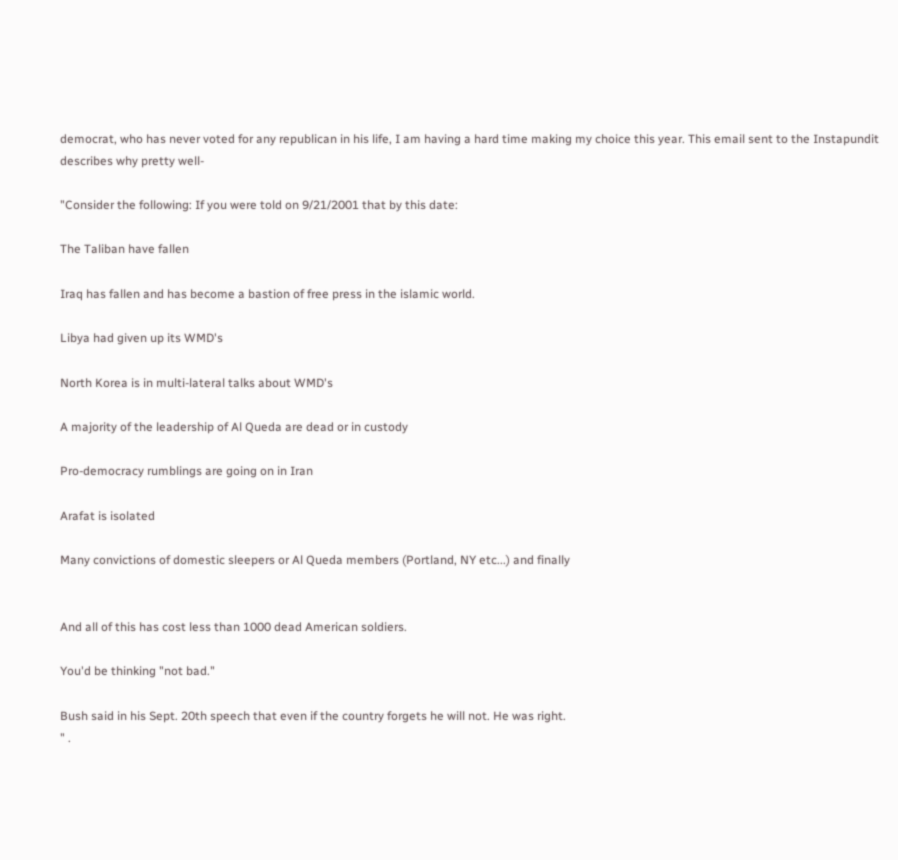democrat, who has never voted for any republican in his life, I am having a hard time making my choice this year. This email sent to the Instapundit describes why pretty well-

"Consider the following: If you were told on 9/21/2001 that by this date:

The Taliban have fallen

Iraq has fallen and has become a bastion of free press in the islamic world.

Libya had given up its WMD's

North Korea is in multi-lateral talks about WMD's

A majority of the leadership of Al Queda are dead or in custody

Pro-democracy rumblings are going on in Iran

Arafat is isolated

Many convictions of domestic sleepers or Al Queda members (Portland, NY etc...) and finally


And all of this has cost less than 1000 dead American soldiers.

You'd be thinking "not bad."

Bush said in his Sept. 20th speech that even if the country forgets he will not. He was right.
" .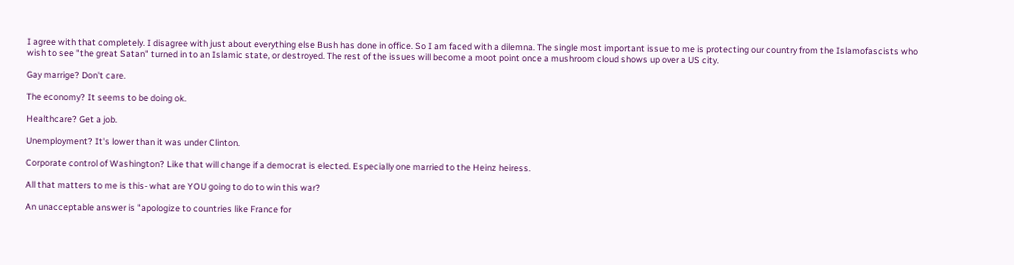I agree with that completely. I disagree with just about everything else Bush has done in office. So I am faced with a dilemna. The single most important issue to me is protecting our country from the Islamofascists who wish to see "the great Satan" turned in to an Islamic state, or destroyed. The rest of the issues will become a moot point once a mushroom cloud shows up over a US city.

Gay marrige? Don't care.

The economy? It seems to be doing ok.

Healthcare? Get a job.

Unemployment? It's lower than it was under Clinton.

Corporate control of Washington? Like that will change if a democrat is elected. Especially one married to the Heinz heiress.

All that matters to me is this- what are YOU going to do to win this war?

An unacceptable answer is "apologize to countries like France for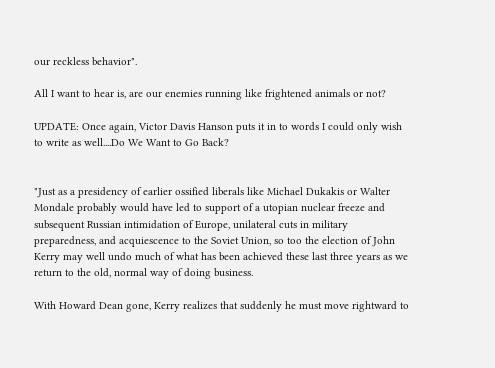our reckless behavior".

All I want to hear is, are our enemies running like frightened animals or not?

UPDATE: Once again, Victor Davis Hanson puts it in to words I could only wish to write as well....Do We Want to Go Back?


"Just as a presidency of earlier ossified liberals like Michael Dukakis or Walter Mondale probably would have led to support of a utopian nuclear freeze and subsequent Russian intimidation of Europe, unilateral cuts in military preparedness, and acquiescence to the Soviet Union, so too the election of John Kerry may well undo much of what has been achieved these last three years as we return to the old, normal way of doing business.

With Howard Dean gone, Kerry realizes that suddenly he must move rightward to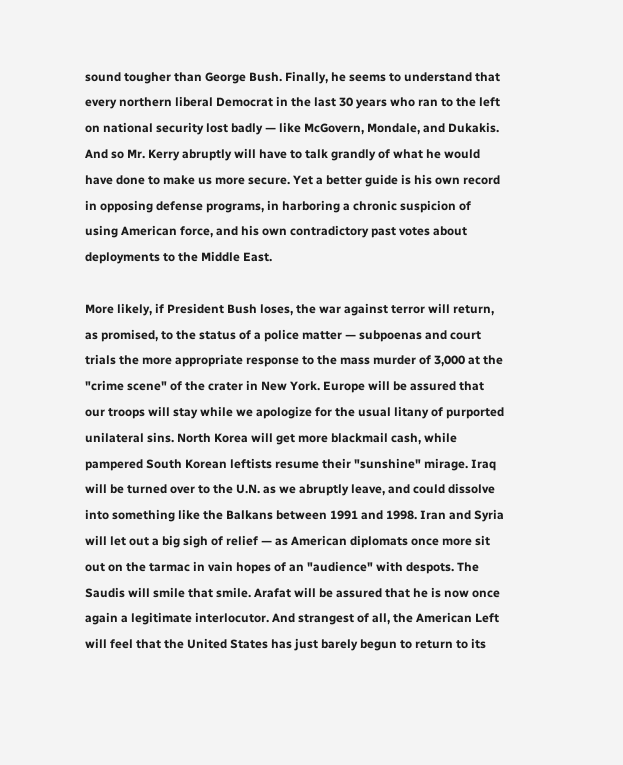sound tougher than George Bush. Finally, he seems to understand that every northern liberal Democrat in the last 30 years who ran to the left on national security lost badly — like McGovern, Mondale, and Dukakis. And so Mr. Kerry abruptly will have to talk grandly of what he would have done to make us more secure. Yet a better guide is his own record in opposing defense programs, in harboring a chronic suspicion of using American force, and his own contradictory past votes about deployments to the Middle East.

More likely, if President Bush loses, the war against terror will return, as promised, to the status of a police matter — subpoenas and court trials the more appropriate response to the mass murder of 3,000 at the "crime scene" of the crater in New York. Europe will be assured that our troops will stay while we apologize for the usual litany of purported unilateral sins. North Korea will get more blackmail cash, while pampered South Korean leftists resume their "sunshine" mirage. Iraq will be turned over to the U.N. as we abruptly leave, and could dissolve into something like the Balkans between 1991 and 1998. Iran and Syria will let out a big sigh of relief — as American diplomats once more sit out on the tarmac in vain hopes of an "audience" with despots. The Saudis will smile that smile. Arafat will be assured that he is now once again a legitimate interlocutor. And strangest of all, the American Left will feel that the United States has just barely begun to return to its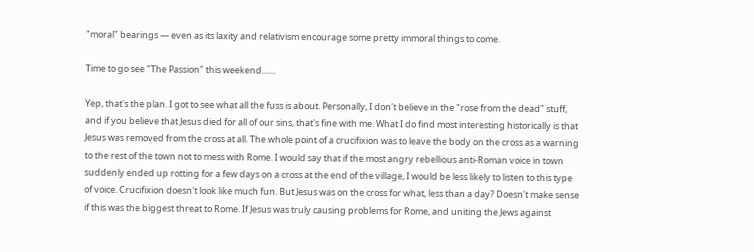"moral" bearings — even as its laxity and relativism encourage some pretty immoral things to come.

Time to go see "The Passion" this weekend.......

Yep, that's the plan. I got to see what all the fuss is about. Personally, I don't believe in the "rose from the dead" stuff, and if you believe that Jesus died for all of our sins, that's fine with me. What I do find most interesting historically is that Jesus was removed from the cross at all. The whole point of a crucifixion was to leave the body on the cross as a warning to the rest of the town not to mess with Rome. I would say that if the most angry rebellious anti-Roman voice in town suddenly ended up rotting for a few days on a cross at the end of the village, I would be less likely to listen to this type of voice. Crucifixion doesn't look like much fun. But Jesus was on the cross for what, less than a day? Doesn't make sense if this was the biggest threat to Rome. If Jesus was truly causing problems for Rome, and uniting the Jews against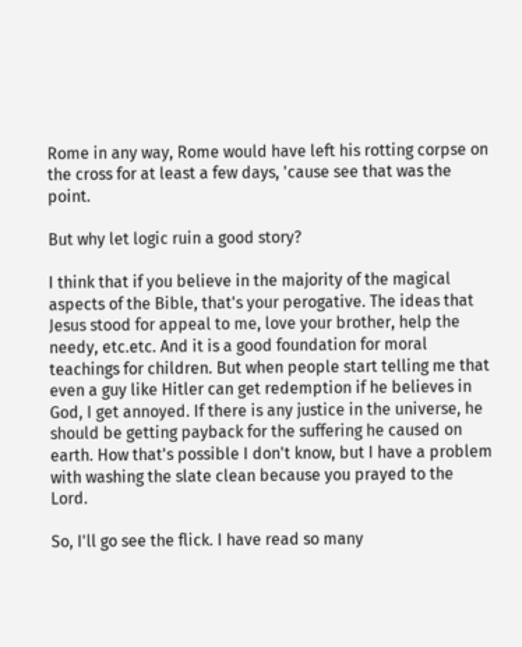Rome in any way, Rome would have left his rotting corpse on the cross for at least a few days, 'cause see that was the point.

But why let logic ruin a good story?

I think that if you believe in the majority of the magical aspects of the Bible, that's your perogative. The ideas that Jesus stood for appeal to me, love your brother, help the needy, etc.etc. And it is a good foundation for moral teachings for children. But when people start telling me that even a guy like Hitler can get redemption if he believes in God, I get annoyed. If there is any justice in the universe, he should be getting payback for the suffering he caused on earth. How that's possible I don't know, but I have a problem with washing the slate clean because you prayed to the Lord.

So, I'll go see the flick. I have read so many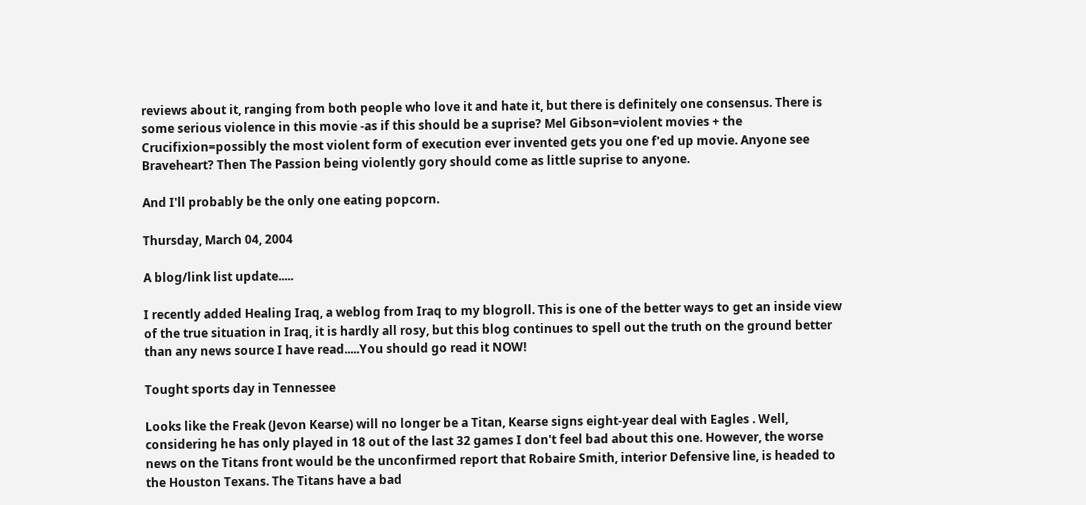reviews about it, ranging from both people who love it and hate it, but there is definitely one consensus. There is some serious violence in this movie -as if this should be a suprise? Mel Gibson=violent movies + the Crucifixion=possibly the most violent form of execution ever invented gets you one f'ed up movie. Anyone see Braveheart? Then The Passion being violently gory should come as little suprise to anyone.

And I'll probably be the only one eating popcorn.

Thursday, March 04, 2004

A blog/link list update.....

I recently added Healing Iraq, a weblog from Iraq to my blogroll. This is one of the better ways to get an inside view of the true situation in Iraq, it is hardly all rosy, but this blog continues to spell out the truth on the ground better than any news source I have read.....You should go read it NOW!

Tought sports day in Tennessee

Looks like the Freak (Jevon Kearse) will no longer be a Titan, Kearse signs eight-year deal with Eagles . Well, considering he has only played in 18 out of the last 32 games I don't feel bad about this one. However, the worse news on the Titans front would be the unconfirmed report that Robaire Smith, interior Defensive line, is headed to the Houston Texans. The Titans have a bad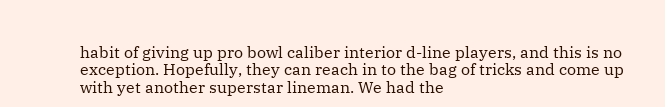habit of giving up pro bowl caliber interior d-line players, and this is no exception. Hopefully, they can reach in to the bag of tricks and come up with yet another superstar lineman. We had the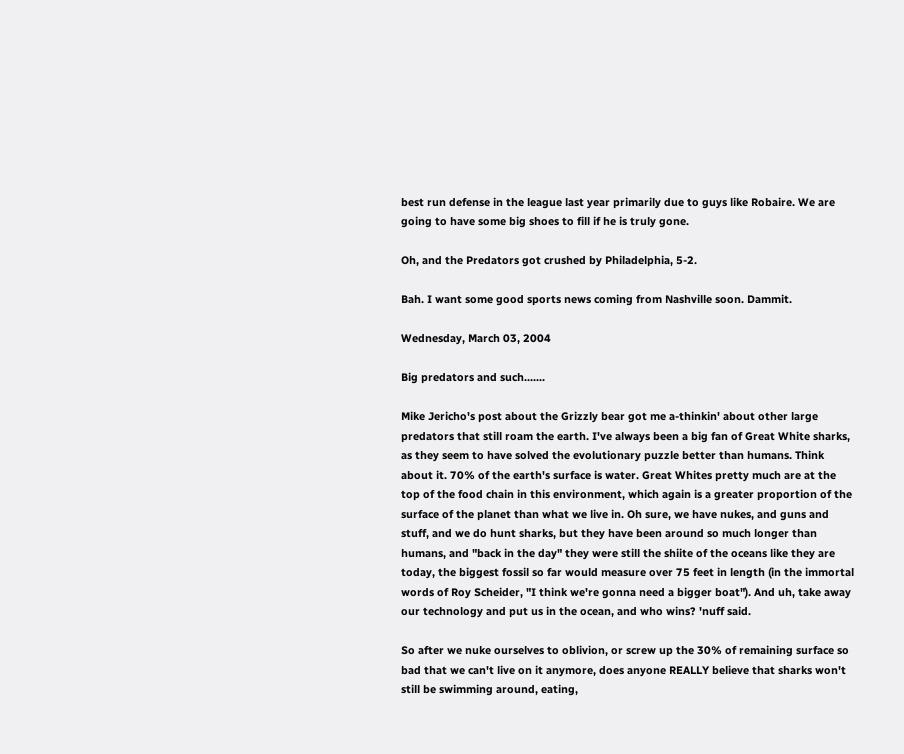best run defense in the league last year primarily due to guys like Robaire. We are going to have some big shoes to fill if he is truly gone.

Oh, and the Predators got crushed by Philadelphia, 5-2.

Bah. I want some good sports news coming from Nashville soon. Dammit.

Wednesday, March 03, 2004

Big predators and such.......

Mike Jericho's post about the Grizzly bear got me a-thinkin' about other large predators that still roam the earth. I've always been a big fan of Great White sharks, as they seem to have solved the evolutionary puzzle better than humans. Think about it. 70% of the earth's surface is water. Great Whites pretty much are at the top of the food chain in this environment, which again is a greater proportion of the surface of the planet than what we live in. Oh sure, we have nukes, and guns and stuff, and we do hunt sharks, but they have been around so much longer than humans, and "back in the day" they were still the shiite of the oceans like they are today, the biggest fossil so far would measure over 75 feet in length (in the immortal words of Roy Scheider, "I think we're gonna need a bigger boat"). And uh, take away our technology and put us in the ocean, and who wins? 'nuff said.

So after we nuke ourselves to oblivion, or screw up the 30% of remaining surface so bad that we can't live on it anymore, does anyone REALLY believe that sharks won't still be swimming around, eating,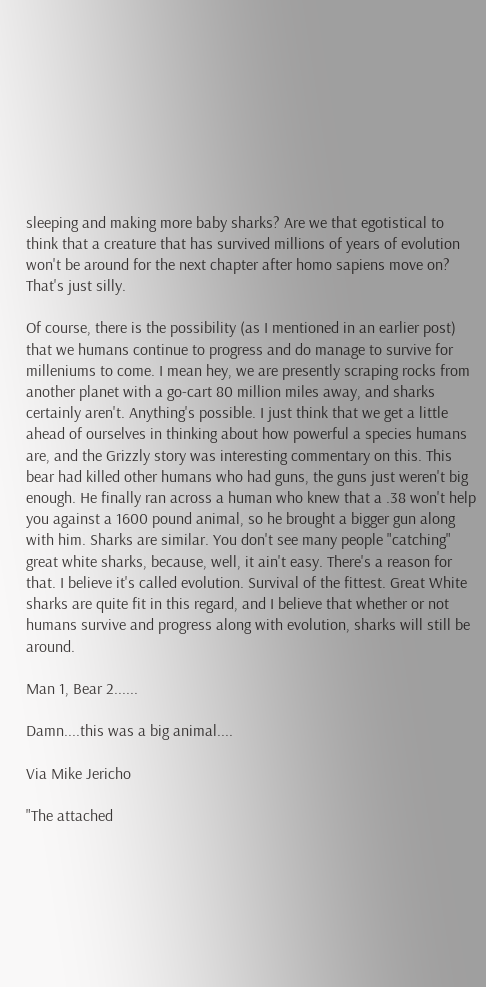sleeping and making more baby sharks? Are we that egotistical to think that a creature that has survived millions of years of evolution won't be around for the next chapter after homo sapiens move on? That's just silly.

Of course, there is the possibility (as I mentioned in an earlier post) that we humans continue to progress and do manage to survive for milleniums to come. I mean hey, we are presently scraping rocks from another planet with a go-cart 80 million miles away, and sharks certainly aren't. Anything's possible. I just think that we get a little ahead of ourselves in thinking about how powerful a species humans are, and the Grizzly story was interesting commentary on this. This bear had killed other humans who had guns, the guns just weren't big enough. He finally ran across a human who knew that a .38 won't help you against a 1600 pound animal, so he brought a bigger gun along with him. Sharks are similar. You don't see many people "catching" great white sharks, because, well, it ain't easy. There's a reason for that. I believe it's called evolution. Survival of the fittest. Great White sharks are quite fit in this regard, and I believe that whether or not humans survive and progress along with evolution, sharks will still be around.

Man 1, Bear 2......

Damn....this was a big animal....

Via Mike Jericho

"The attached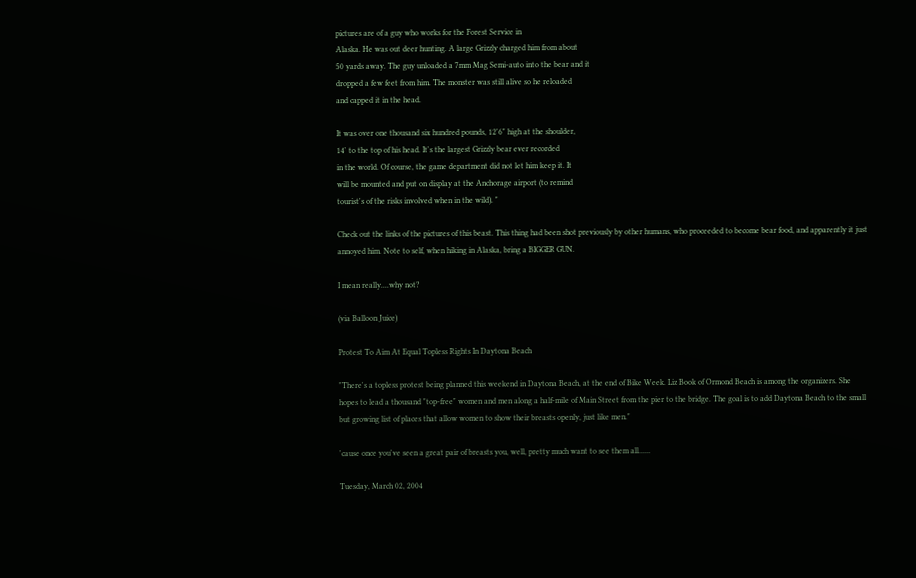pictures are of a guy who works for the Forest Service in
Alaska. He was out deer hunting. A large Grizzly charged him from about
50 yards away. The guy unloaded a 7mm Mag Semi-auto into the bear and it
dropped a few feet from him. The monster was still alive so he reloaded
and capped it in the head.

It was over one thousand six hundred pounds, 12'6" high at the shoulder,
14' to the top of his head. It's the largest Grizzly bear ever recorded
in the world. Of course, the game department did not let him keep it. It
will be mounted and put on display at the Anchorage airport (to remind
tourist's of the risks involved when in the wild). "

Check out the links of the pictures of this beast. This thing had been shot previously by other humans, who proceeded to become bear food, and apparently it just annoyed him. Note to self, when hiking in Alaska, bring a BIGGER GUN.

I mean really....why not?

(via Balloon Juice)

Protest To Aim At Equal Topless Rights In Daytona Beach

"There's a topless protest being planned this weekend in Daytona Beach, at the end of Bike Week. Liz Book of Ormond Beach is among the organizers. She hopes to lead a thousand "top-free" women and men along a half-mile of Main Street from the pier to the bridge. The goal is to add Daytona Beach to the small but growing list of places that allow women to show their breasts openly, just like men."

'cause once you've seen a great pair of breasts you, well, pretty much want to see them all......

Tuesday, March 02, 2004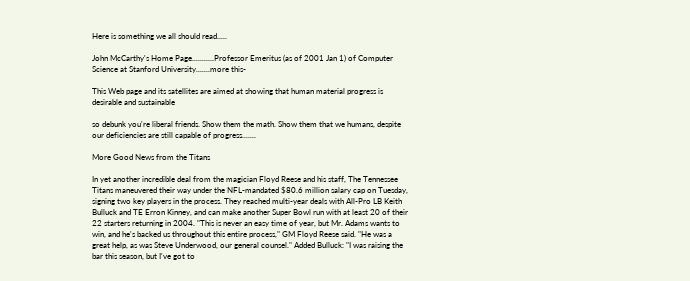Here is something we all should read.....

John McCarthy's Home Page...........Professor Emeritus (as of 2001 Jan 1) of Computer Science at Stanford University.......more this-

This Web page and its satellites are aimed at showing that human material progress is desirable and sustainable

so debunk you're liberal friends. Show them the math. Show them that we humans, despite our deficiencies are still capable of progress.......

More Good News from the Titans

In yet another incredible deal from the magician Floyd Reese and his staff, The Tennessee Titans maneuvered their way under the NFL-mandated $80.6 million salary cap on Tuesday, signing two key players in the process. They reached multi-year deals with All-Pro LB Keith Bulluck and TE Erron Kinney, and can make another Super Bowl run with at least 20 of their 22 starters returning in 2004. "This is never an easy time of year, but Mr. Adams wants to win, and he's backed us throughout this entire process," GM Floyd Reese said. "He was a great help, as was Steve Underwood, our general counsel." Added Bulluck: "I was raising the bar this season, but I've got to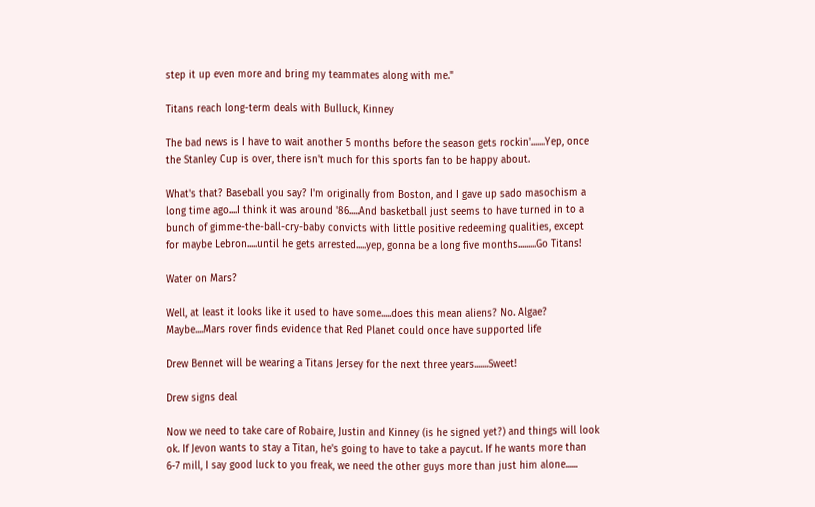step it up even more and bring my teammates along with me."

Titans reach long-term deals with Bulluck, Kinney

The bad news is I have to wait another 5 months before the season gets rockin'.......Yep, once the Stanley Cup is over, there isn't much for this sports fan to be happy about.

What's that? Baseball you say? I'm originally from Boston, and I gave up sado masochism a long time ago....I think it was around '86.....And basketball just seems to have turned in to a bunch of gimme-the-ball-cry-baby convicts with little positive redeeming qualities, except for maybe Lebron.....until he gets arrested.....yep, gonna be a long five months.........Go Titans!

Water on Mars?

Well, at least it looks like it used to have some.....does this mean aliens? No. Algae? Maybe....Mars rover finds evidence that Red Planet could once have supported life

Drew Bennet will be wearing a Titans Jersey for the next three years.......Sweet!

Drew signs deal

Now we need to take care of Robaire, Justin and Kinney (is he signed yet?) and things will look ok. If Jevon wants to stay a Titan, he's going to have to take a paycut. If he wants more than 6-7 mill, I say good luck to you freak, we need the other guys more than just him alone......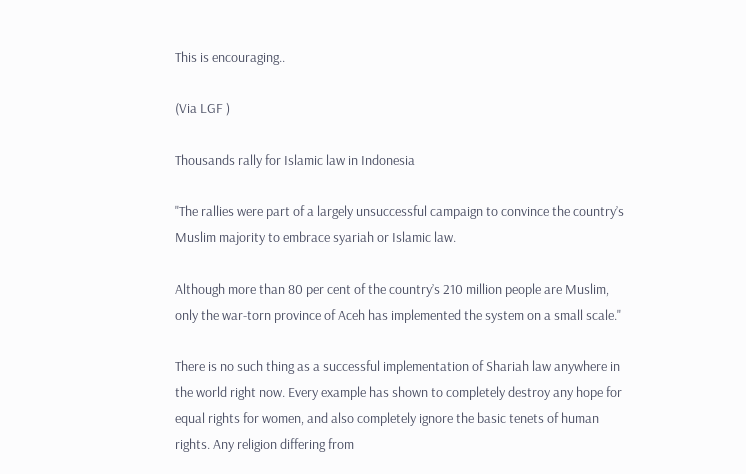This is encouraging..

(Via LGF )

Thousands rally for Islamic law in Indonesia

"The rallies were part of a largely unsuccessful campaign to convince the country’s Muslim majority to embrace syariah or Islamic law.

Although more than 80 per cent of the country’s 210 million people are Muslim, only the war-torn province of Aceh has implemented the system on a small scale."

There is no such thing as a successful implementation of Shariah law anywhere in the world right now. Every example has shown to completely destroy any hope for equal rights for women, and also completely ignore the basic tenets of human rights. Any religion differing from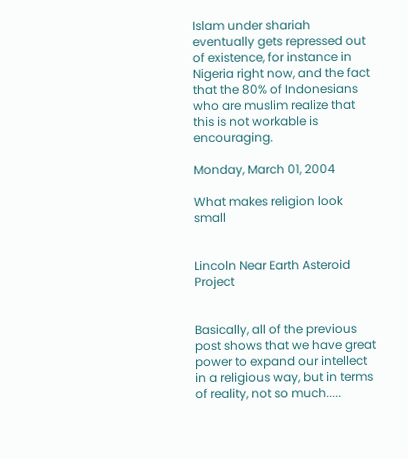Islam under shariah eventually gets repressed out of existence, for instance in Nigeria right now, and the fact that the 80% of Indonesians who are muslim realize that this is not workable is encouraging.

Monday, March 01, 2004

What makes religion look small


Lincoln Near Earth Asteroid Project


Basically, all of the previous post shows that we have great power to expand our intellect in a religious way, but in terms of reality, not so much.....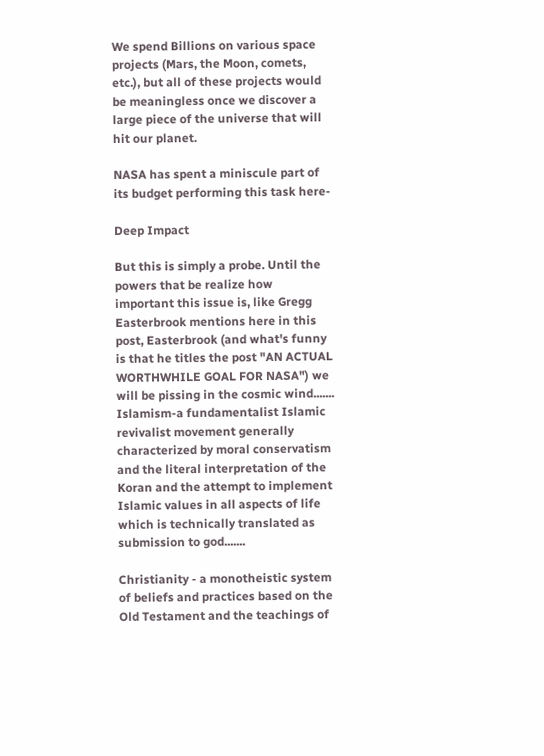We spend Billions on various space projects (Mars, the Moon, comets, etc.), but all of these projects would be meaningless once we discover a large piece of the universe that will hit our planet.

NASA has spent a miniscule part of its budget performing this task here-

Deep Impact

But this is simply a probe. Until the powers that be realize how important this issue is, like Gregg Easterbrook mentions here in this post, Easterbrook (and what's funny is that he titles the post "AN ACTUAL WORTHWHILE GOAL FOR NASA") we will be pissing in the cosmic wind.......
Islamism-a fundamentalist Islamic revivalist movement generally characterized by moral conservatism and the literal interpretation of the Koran and the attempt to implement Islamic values in all aspects of life
which is technically translated as submission to god.......

Christianity - a monotheistic system of beliefs and practices based on the Old Testament and the teachings of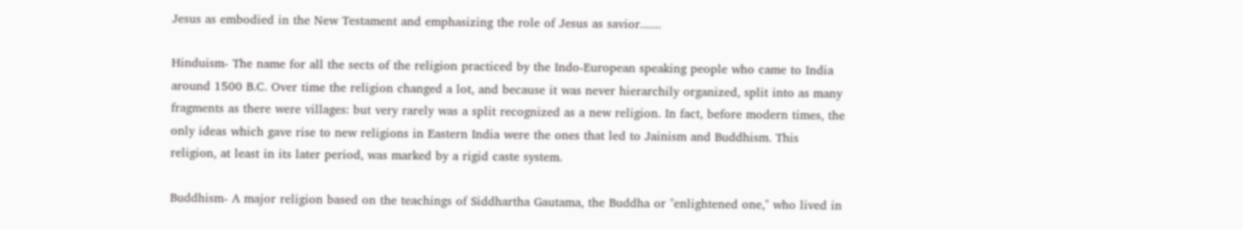Jesus as embodied in the New Testament and emphasizing the role of Jesus as savior.......

Hinduism- The name for all the sects of the religion practiced by the Indo-European speaking people who came to India around 1500 B.C. Over time the religion changed a lot, and because it was never hierarchily organized, split into as many fragments as there were villages: but very rarely was a split recognized as a new religion. In fact, before modern times, the only ideas which gave rise to new religions in Eastern India were the ones that led to Jainism and Buddhism. This religion, at least in its later period, was marked by a rigid caste system.

Buddhism- A major religion based on the teachings of Siddhartha Gautama, the Buddha or "enlightened one," who lived in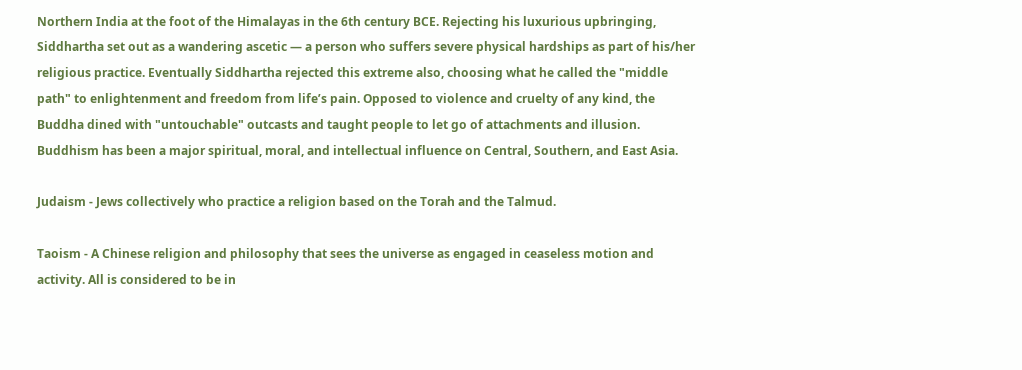Northern India at the foot of the Himalayas in the 6th century BCE. Rejecting his luxurious upbringing, Siddhartha set out as a wandering ascetic — a person who suffers severe physical hardships as part of his/her religious practice. Eventually Siddhartha rejected this extreme also, choosing what he called the "middle path" to enlightenment and freedom from life’s pain. Opposed to violence and cruelty of any kind, the Buddha dined with "untouchable" outcasts and taught people to let go of attachments and illusion. Buddhism has been a major spiritual, moral, and intellectual influence on Central, Southern, and East Asia.

Judaism - Jews collectively who practice a religion based on the Torah and the Talmud.

Taoism - A Chinese religion and philosophy that sees the universe as engaged in ceaseless motion and activity. All is considered to be in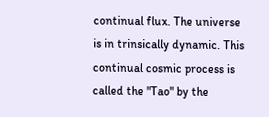continual flux. The universe is in trinsically dynamic. This continual cosmic process is called the "Tao" by the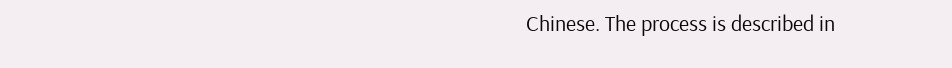Chinese. The process is described in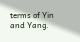terms of Yin and Yang.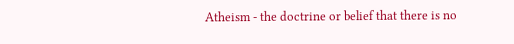Atheism - the doctrine or belief that there is no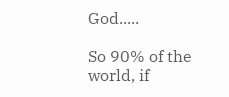God.....

So 90% of the world, if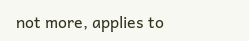not more, applies to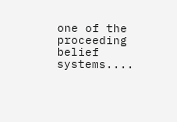one of the proceeding belief systems....